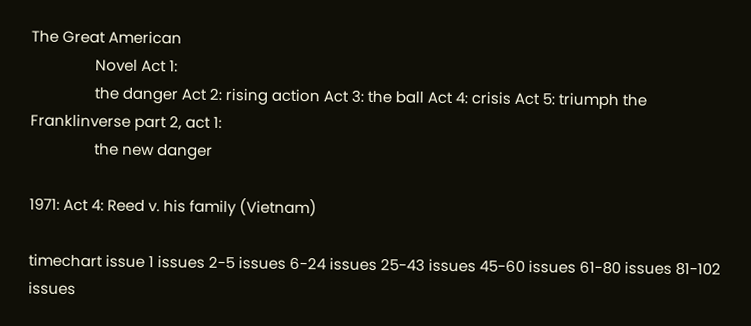The Great American
                Novel Act 1:
                the danger Act 2: rising action Act 3: the ball Act 4: crisis Act 5: triumph the Franklinverse part 2, act 1:
                the new danger

1971: Act 4: Reed v. his family (Vietnam)

timechart issue 1 issues 2-5 issues 6-24 issues 25-43 issues 45-60 issues 61-80 issues 81-102 issues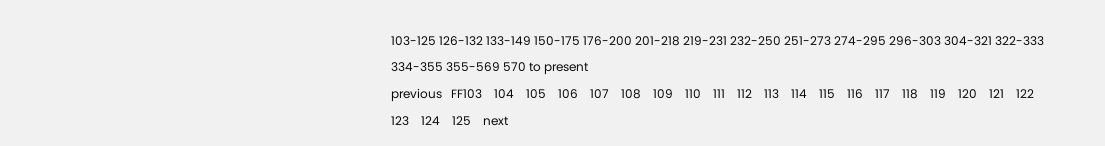103-125 126-132 133-149 150-175 176-200 201-218 219-231 232-250 251-273 274-295 296-303 304-321 322-333 334-355 355-569 570 to present
previous   FF103    104    105    106    107    108    109    110    111    112    113    114    115    116    117    118    119    120    121    122    123    124    125    next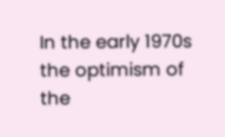In the early 1970s the optimism of the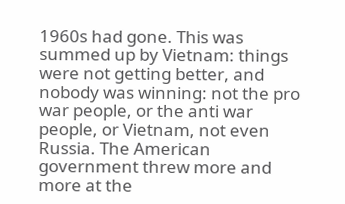1960s had gone. This was summed up by Vietnam: things were not getting better, and nobody was winning: not the pro war people, or the anti war people, or Vietnam, not even Russia. The American government threw more and more at the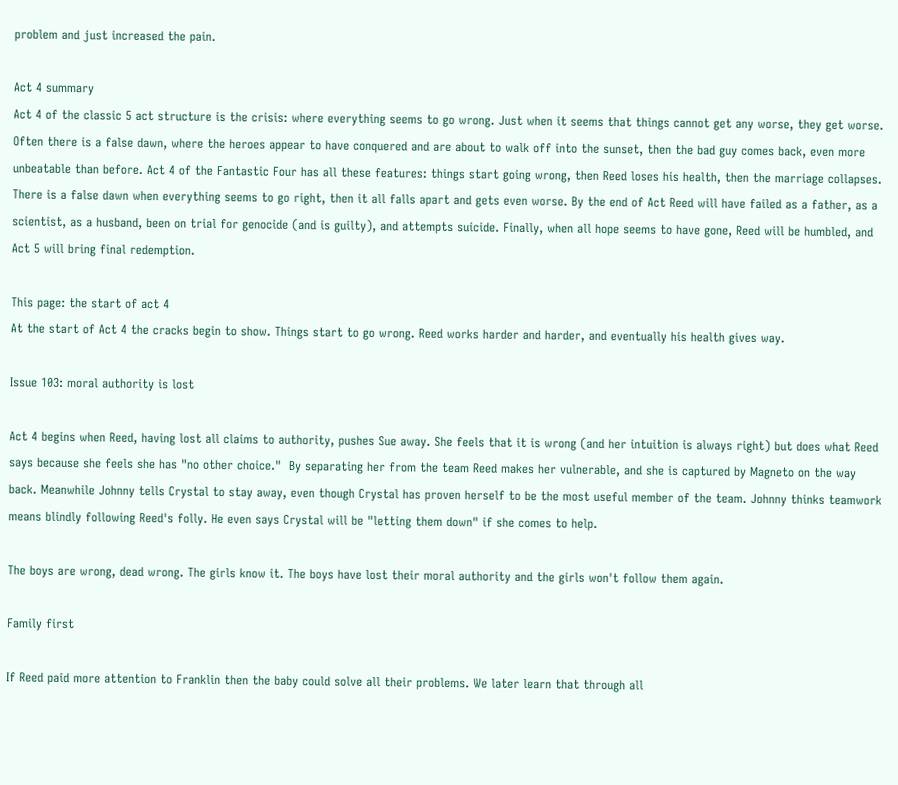problem and just increased the pain.

Act 4 summary
Act 4 of the classic 5 act structure is the crisis: where everything seems to go wrong. Just when it seems that things cannot get any worse, they get worse. Often there is a false dawn, where the heroes appear to have conquered and are about to walk off into the sunset, then the bad guy comes back, even more unbeatable than before. Act 4 of the Fantastic Four has all these features: things start going wrong, then Reed loses his health, then the marriage collapses. There is a false dawn when everything seems to go right, then it all falls apart and gets even worse. By the end of Act Reed will have failed as a father, as a scientist, as a husband, been on trial for genocide (and is guilty), and attempts suicide. Finally, when all hope seems to have gone, Reed will be humbled, and Act 5 will bring final redemption.

This page: the start of act 4
At the start of Act 4 the cracks begin to show. Things start to go wrong. Reed works harder and harder, and eventually his health gives way.

Issue 103: moral authority is lost

Act 4 begins when Reed, having lost all claims to authority, pushes Sue away. She feels that it is wrong (and her intuition is always right) but does what Reed says because she feels she has "no other choice."  By separating her from the team Reed makes her vulnerable, and she is captured by Magneto on the way back. Meanwhile Johnny tells Crystal to stay away, even though Crystal has proven herself to be the most useful member of the team. Johnny thinks teamwork means blindly following Reed's folly. He even says Crystal will be "letting them down" if she comes to help.

The boys are wrong, dead wrong. The girls know it. The boys have lost their moral authority and the girls won't follow them again.

Family first

If Reed paid more attention to Franklin then the baby could solve all their problems. We later learn that through all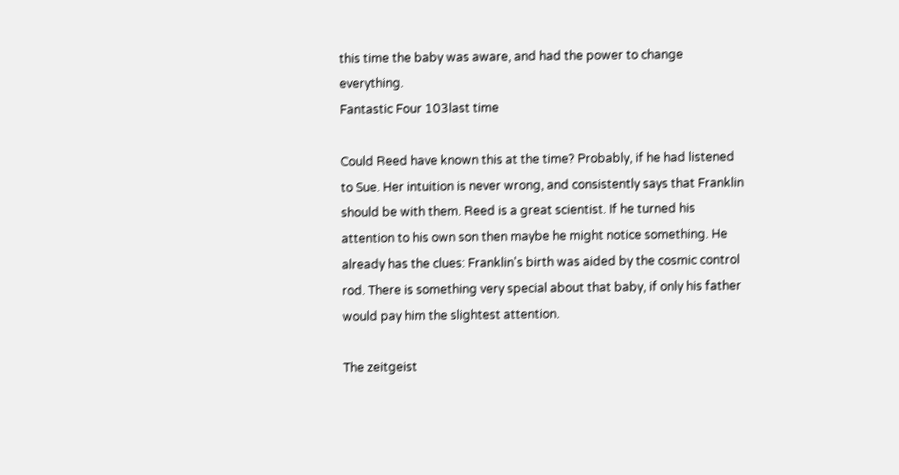this time the baby was aware, and had the power to change everything.
Fantastic Four 103last time

Could Reed have known this at the time? Probably, if he had listened to Sue. Her intuition is never wrong, and consistently says that Franklin should be with them. Reed is a great scientist. If he turned his attention to his own son then maybe he might notice something. He already has the clues: Franklin's birth was aided by the cosmic control rod. There is something very special about that baby, if only his father would pay him the slightest attention.

The zeitgeist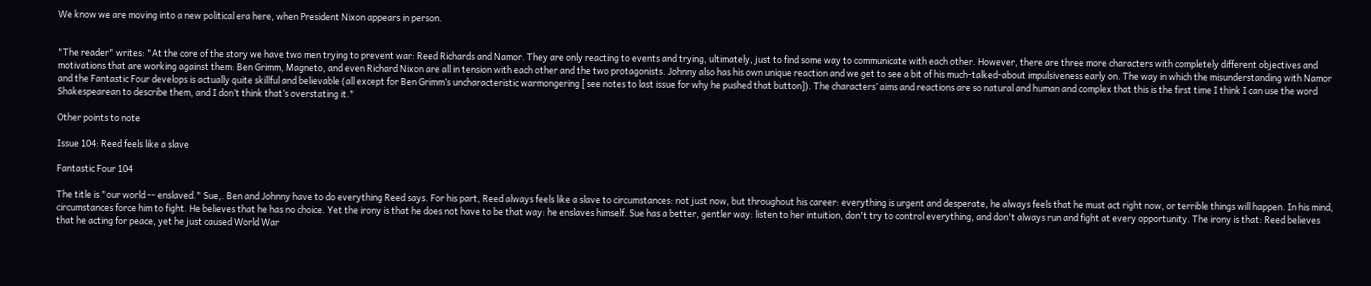We know we are moving into a new political era here, when President Nixon appears in person.


"The reader" writes: "At the core of the story we have two men trying to prevent war: Reed Richards and Namor. They are only reacting to events and trying, ultimately, just to find some way to communicate with each other. However, there are three more characters with completely different objectives and motivations that are working against them: Ben Grimm, Magneto, and even Richard Nixon are all in tension with each other and the two protagonists. Johnny also has his own unique reaction and we get to see a bit of his much-talked-about impulsiveness early on. The way in which the misunderstanding with Namor and the Fantastic Four develops is actually quite skillful and believable (all except for Ben Grimm’s uncharacteristic warmongering [ see notes to last issue for why he pushed that button]). The characters’ aims and reactions are so natural and human and complex that this is the first time I think I can use the word Shakespearean to describe them, and I don’t think that’s overstating it."

Other points to note

Issue 104: Reed feels like a slave

Fantastic Four 104

The title is "our world -- enslaved." Sue,. Ben and Johnny have to do everything Reed says. For his part, Reed always feels like a slave to circumstances: not just now, but throughout his career: everything is urgent and desperate, he always feels that he must act right now, or terrible things will happen. In his mind, circumstances force him to fight. He believes that he has no choice. Yet the irony is that he does not have to be that way: he enslaves himself. Sue has a better, gentler way: listen to her intuition, don't try to control everything, and don't always run and fight at every opportunity. The irony is that: Reed believes that he acting for peace, yet he just caused World War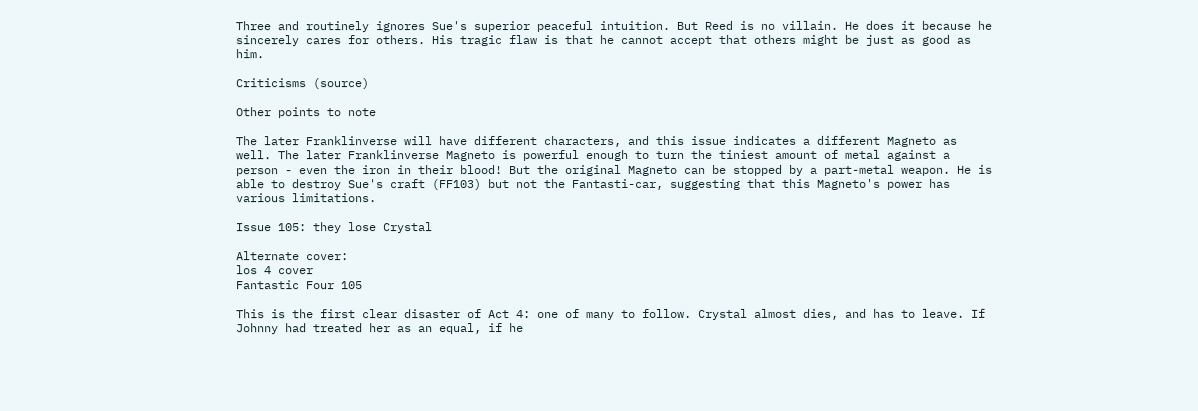Three and routinely ignores Sue's superior peaceful intuition. But Reed is no villain. He does it because he sincerely cares for others. His tragic flaw is that he cannot accept that others might be just as good as him.

Criticisms (source)

Other points to note

The later Franklinverse will have different characters, and this issue indicates a different Magneto as well. The later Franklinverse Magneto is powerful enough to turn the tiniest amount of metal against a person - even the iron in their blood! But the original Magneto can be stopped by a part-metal weapon. He is able to destroy Sue's craft (FF103) but not the Fantasti-car, suggesting that this Magneto's power has various limitations.

Issue 105: they lose Crystal

Alternate cover:
los 4 cover
Fantastic Four 105

This is the first clear disaster of Act 4: one of many to follow. Crystal almost dies, and has to leave. If Johnny had treated her as an equal, if he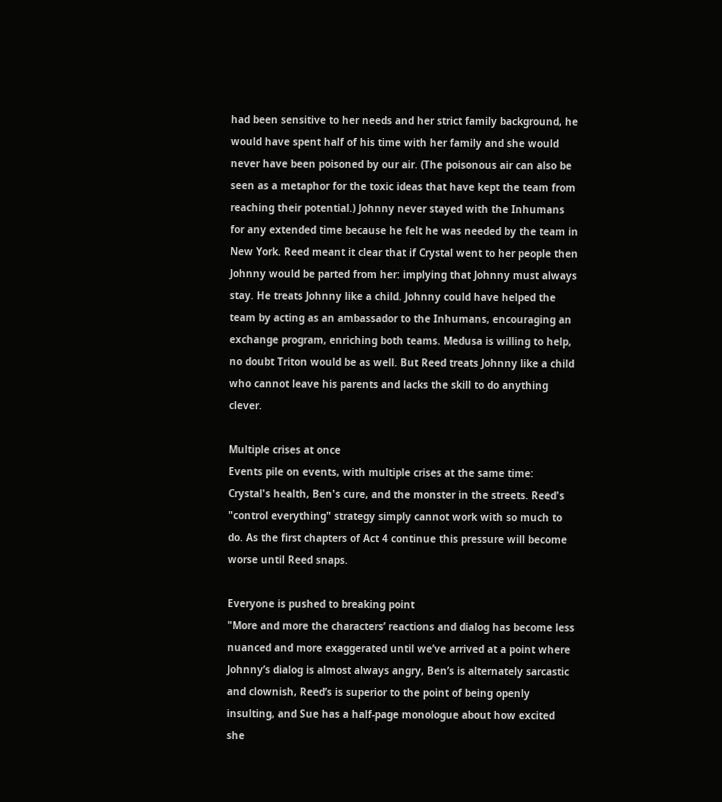had been sensitive to her needs and her strict family background, he would have spent half of his time with her family and she would never have been poisoned by our air. (The poisonous air can also be seen as a metaphor for the toxic ideas that have kept the team from reaching their potential.) Johnny never stayed with the Inhumans for any extended time because he felt he was needed by the team in New York. Reed meant it clear that if Crystal went to her people then Johnny would be parted from her: implying that Johnny must always stay. He treats Johnny like a child. Johnny could have helped the team by acting as an ambassador to the Inhumans, encouraging an exchange program, enriching both teams. Medusa is willing to help, no doubt Triton would be as well. But Reed treats Johnny like a child who cannot leave his parents and lacks the skill to do anything clever.

Multiple crises at once
Events pile on events, with multiple crises at the same time: Crystal's health, Ben's cure, and the monster in the streets. Reed's "control everything" strategy simply cannot work with so much to do. As the first chapters of Act 4 continue this pressure will become worse until Reed snaps.

Everyone is pushed to breaking point
"More and more the characters’ reactions and dialog has become less nuanced and more exaggerated until we’ve arrived at a point where Johnny’s dialog is almost always angry, Ben’s is alternately sarcastic and clownish, Reed’s is superior to the point of being openly insulting, and Sue has a half-page monologue about how excited she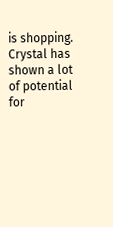is shopping. Crystal has shown a lot of potential for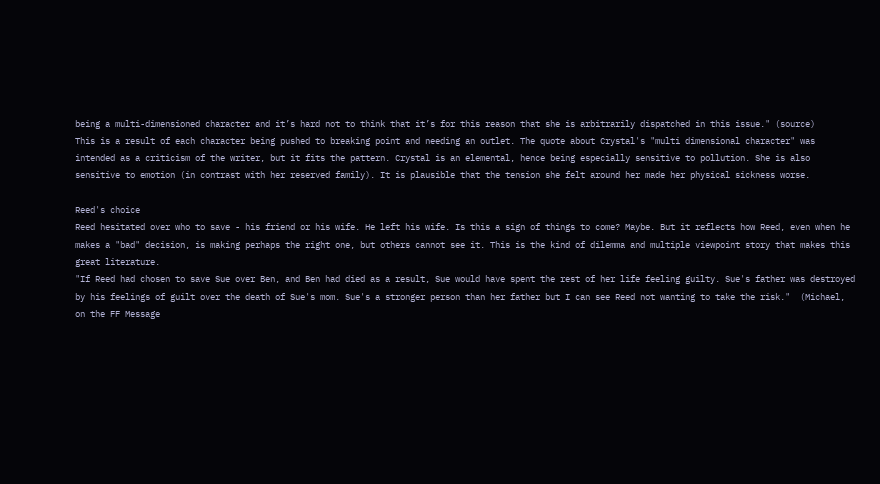being a multi-dimensioned character and it’s hard not to think that it’s for this reason that she is arbitrarily dispatched in this issue." (source)
This is a result of each character being pushed to breaking point and needing an outlet. The quote about Crystal's "multi dimensional character" was intended as a criticism of the writer, but it fits the pattern. Crystal is an elemental, hence being especially sensitive to pollution. She is also sensitive to emotion (in contrast with her reserved family). It is plausible that the tension she felt around her made her physical sickness worse.

Reed's choice
Reed hesitated over who to save - his friend or his wife. He left his wife. Is this a sign of things to come? Maybe. But it reflects how Reed, even when he makes a "bad" decision, is making perhaps the right one, but others cannot see it. This is the kind of dilemma and multiple viewpoint story that makes this great literature.
"If Reed had chosen to save Sue over Ben, and Ben had died as a result, Sue would have spent the rest of her life feeling guilty. Sue's father was destroyed by his feelings of guilt over the death of Sue's mom. Sue's a stronger person than her father but I can see Reed not wanting to take the risk."  (Michael, on the FF Message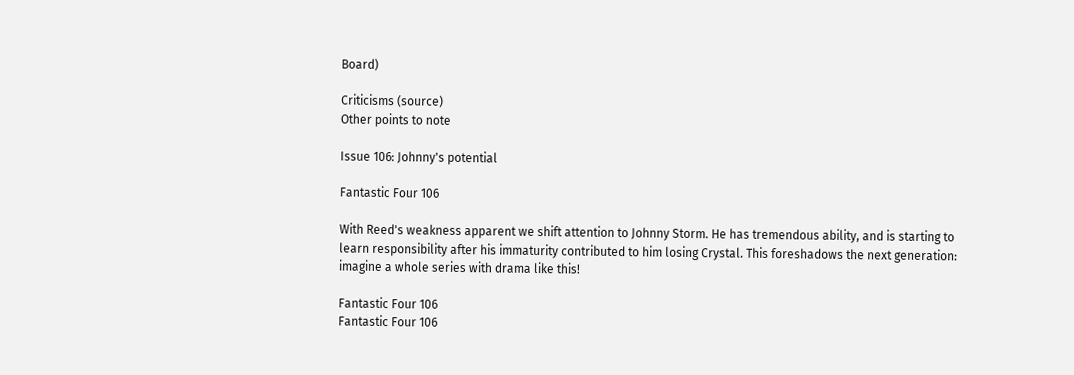Board)

Criticisms (source)
Other points to note

Issue 106: Johnny's potential

Fantastic Four 106

With Reed's weakness apparent we shift attention to Johnny Storm. He has tremendous ability, and is starting to learn responsibility after his immaturity contributed to him losing Crystal. This foreshadows the next generation: imagine a whole series with drama like this!

Fantastic Four 106
Fantastic Four 106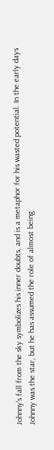Johnny's fall from the sky symbolizes his inner doubts, and is a metaphor for his wasted potential. In the early days Johnny was the star, but he has assumed the role of almost being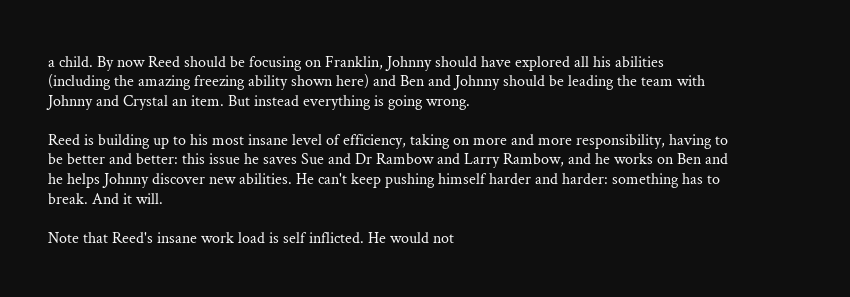a child. By now Reed should be focusing on Franklin, Johnny should have explored all his abilities (including the amazing freezing ability shown here) and Ben and Johnny should be leading the team with Johnny and Crystal an item. But instead everything is going wrong.

Reed is building up to his most insane level of efficiency, taking on more and more responsibility, having to be better and better: this issue he saves Sue and Dr Rambow and Larry Rambow, and he works on Ben and he helps Johnny discover new abilities. He can't keep pushing himself harder and harder: something has to break. And it will.

Note that Reed's insane work load is self inflicted. He would not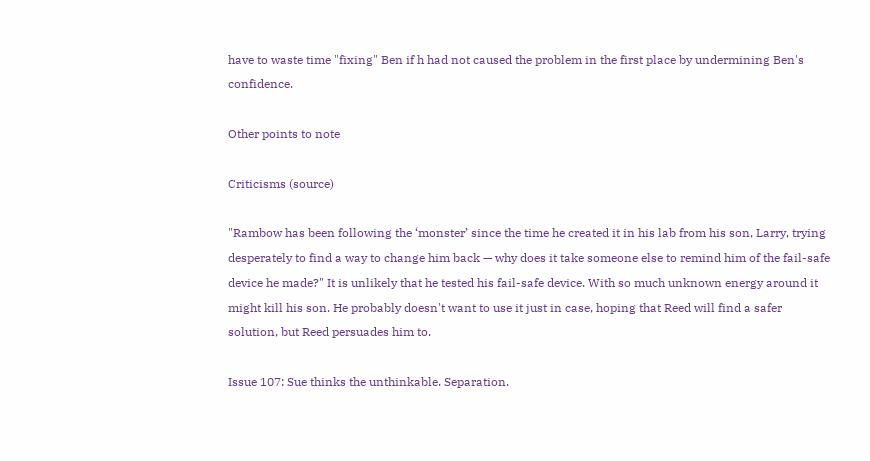have to waste time "fixing" Ben if h had not caused the problem in the first place by undermining Ben's confidence.

Other points to note

Criticisms (source)

"Rambow has been following the ‘monster’ since the time he created it in his lab from his son, Larry, trying desperately to find a way to change him back — why does it take someone else to remind him of the fail-safe device he made?" It is unlikely that he tested his fail-safe device. With so much unknown energy around it might kill his son. He probably doesn't want to use it just in case, hoping that Reed will find a safer solution, but Reed persuades him to.

Issue 107: Sue thinks the unthinkable. Separation.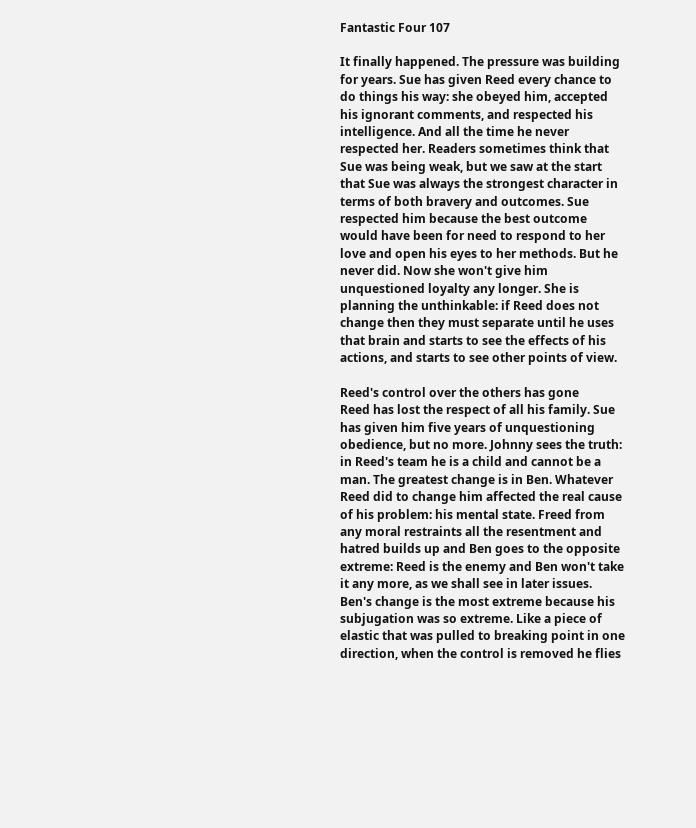Fantastic Four 107

It finally happened. The pressure was building for years. Sue has given Reed every chance to do things his way: she obeyed him, accepted his ignorant comments, and respected his intelligence. And all the time he never respected her. Readers sometimes think that Sue was being weak, but we saw at the start that Sue was always the strongest character in terms of both bravery and outcomes. Sue respected him because the best outcome would have been for need to respond to her love and open his eyes to her methods. But he never did. Now she won't give him unquestioned loyalty any longer. She is planning the unthinkable: if Reed does not change then they must separate until he uses that brain and starts to see the effects of his actions, and starts to see other points of view.

Reed's control over the others has gone
Reed has lost the respect of all his family. Sue has given him five years of unquestioning obedience, but no more. Johnny sees the truth: in Reed's team he is a child and cannot be a man. The greatest change is in Ben. Whatever Reed did to change him affected the real cause of his problem: his mental state. Freed from any moral restraints all the resentment and hatred builds up and Ben goes to the opposite extreme: Reed is the enemy and Ben won't take it any more, as we shall see in later issues. Ben's change is the most extreme because his subjugation was so extreme. Like a piece of elastic that was pulled to breaking point in one direction, when the control is removed he flies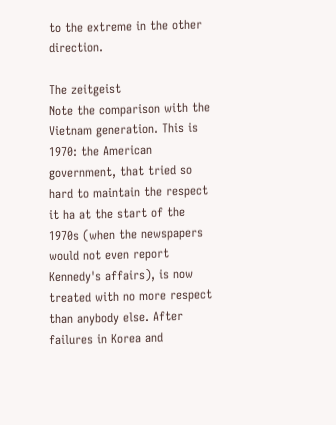to the extreme in the other direction.

The zeitgeist
Note the comparison with the Vietnam generation. This is 1970: the American government, that tried so hard to maintain the respect it ha at the start of the 1970s (when the newspapers would not even report Kennedy's affairs), is now treated with no more respect than anybody else. After failures in Korea and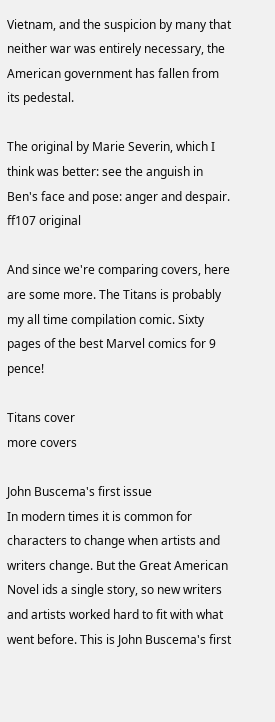Vietnam, and the suspicion by many that neither war was entirely necessary, the American government has fallen from its pedestal.

The original by Marie Severin, which I think was better: see the anguish in Ben's face and pose: anger and despair.
ff107 original

And since we're comparing covers, here are some more. The Titans is probably my all time compilation comic. Sixty pages of the best Marvel comics for 9 pence!

Titans cover
more covers

John Buscema's first issue
In modern times it is common for characters to change when artists and writers change. But the Great American Novel ids a single story, so new writers and artists worked hard to fit with what went before. This is John Buscema's first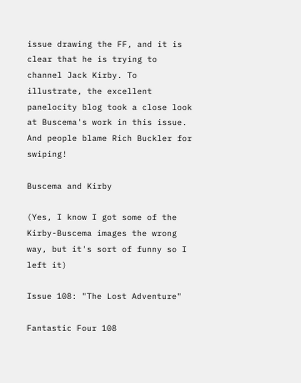issue drawing the FF, and it is clear that he is trying to channel Jack Kirby. To illustrate, the excellent panelocity blog took a close look at Buscema's work in this issue. And people blame Rich Buckler for swiping!

Buscema and Kirby

(Yes, I know I got some of the Kirby-Buscema images the wrong way, but it's sort of funny so I left it)

Issue 108: "The Lost Adventure"

Fantastic Four 108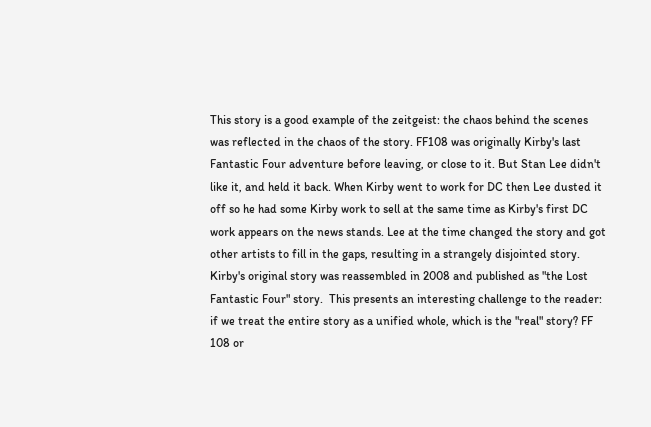This story is a good example of the zeitgeist: the chaos behind the scenes was reflected in the chaos of the story. FF108 was originally Kirby's last Fantastic Four adventure before leaving, or close to it. But Stan Lee didn't like it, and held it back. When Kirby went to work for DC then Lee dusted it off so he had some Kirby work to sell at the same time as Kirby's first DC work appears on the news stands. Lee at the time changed the story and got other artists to fill in the gaps, resulting in a strangely disjointed story. Kirby's original story was reassembled in 2008 and published as "the Lost Fantastic Four" story.  This presents an interesting challenge to the reader: if we treat the entire story as a unified whole, which is the "real" story? FF 108 or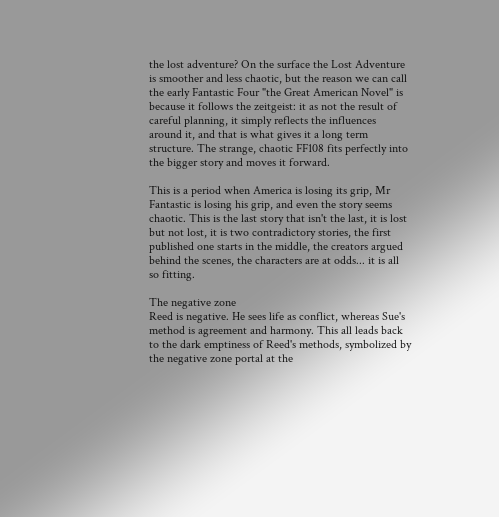the lost adventure? On the surface the Lost Adventure is smoother and less chaotic, but the reason we can call the early Fantastic Four "the Great American Novel" is because it follows the zeitgeist: it as not the result of careful planning, it simply reflects the influences around it, and that is what gives it a long term structure. The strange, chaotic FF108 fits perfectly into the bigger story and moves it forward.

This is a period when America is losing its grip, Mr Fantastic is losing his grip, and even the story seems chaotic. This is the last story that isn't the last, it is lost but not lost, it is two contradictory stories, the first published one starts in the middle, the creators argued behind the scenes, the characters are at odds... it is all so fitting.

The negative zone
Reed is negative. He sees life as conflict, whereas Sue's method is agreement and harmony. This all leads back to the dark emptiness of Reed's methods, symbolized by the negative zone portal at the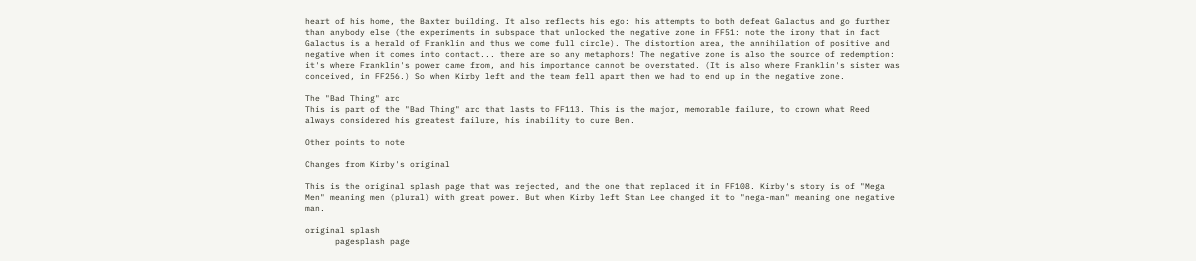heart of his home, the Baxter building. It also reflects his ego: his attempts to both defeat Galactus and go further than anybody else (the experiments in subspace that unlocked the negative zone in FF51: note the irony that in fact Galactus is a herald of Franklin and thus we come full circle). The distortion area, the annihilation of positive and negative when it comes into contact... there are so any metaphors! The negative zone is also the source of redemption: it's where Franklin's power came from, and his importance cannot be overstated. (It is also where Franklin's sister was conceived, in FF256.) So when Kirby left and the team fell apart then we had to end up in the negative zone.

The "Bad Thing" arc
This is part of the "Bad Thing" arc that lasts to FF113. This is the major, memorable failure, to crown what Reed always considered his greatest failure, his inability to cure Ben.

Other points to note

Changes from Kirby's original

This is the original splash page that was rejected, and the one that replaced it in FF108. Kirby's story is of "Mega Men" meaning men (plural) with great power. But when Kirby left Stan Lee changed it to "nega-man" meaning one negative man.

original splash
      pagesplash page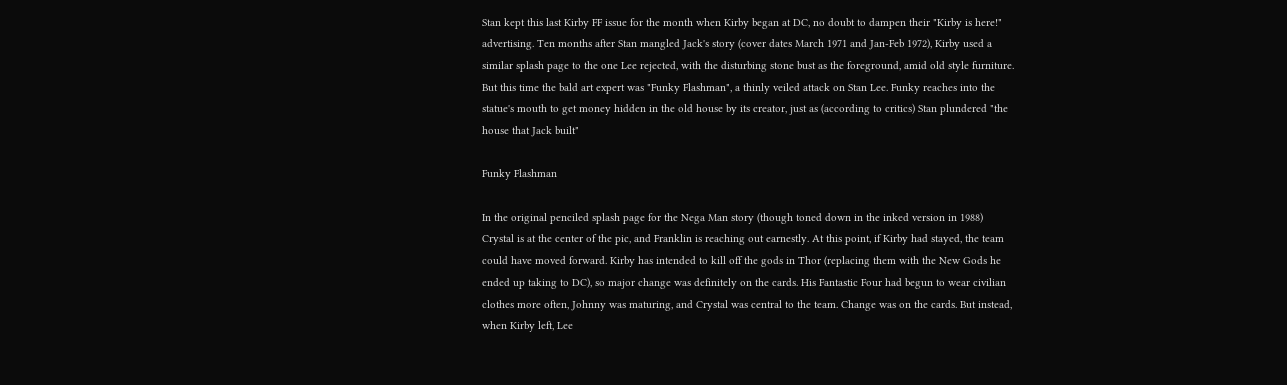Stan kept this last Kirby FF issue for the month when Kirby began at DC, no doubt to dampen their "Kirby is here!" advertising. Ten months after Stan mangled Jack's story (cover dates March 1971 and Jan-Feb 1972), Kirby used a similar splash page to the one Lee rejected, with the disturbing stone bust as the foreground, amid old style furniture. But this time the bald art expert was "Funky Flashman", a thinly veiled attack on Stan Lee. Funky reaches into the statue's mouth to get money hidden in the old house by its creator, just as (according to critics) Stan plundered "the house that Jack built"

Funky Flashman

In the original penciled splash page for the Nega Man story (though toned down in the inked version in 1988) Crystal is at the center of the pic, and Franklin is reaching out earnestly. At this point, if Kirby had stayed, the team could have moved forward. Kirby has intended to kill off the gods in Thor (replacing them with the New Gods he ended up taking to DC), so major change was definitely on the cards. His Fantastic Four had begun to wear civilian clothes more often, Johnny was maturing, and Crystal was central to the team. Change was on the cards. But instead, when Kirby left, Lee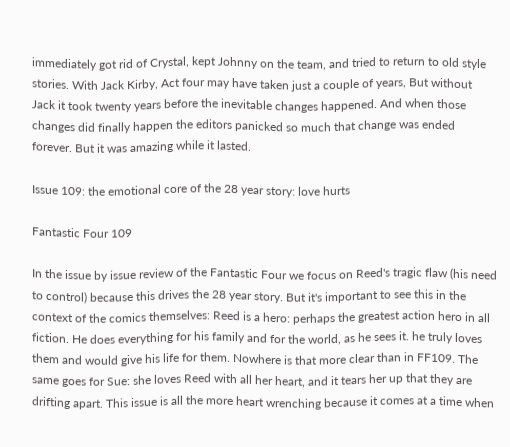immediately got rid of Crystal, kept Johnny on the team, and tried to return to old style stories. With Jack Kirby, Act four may have taken just a couple of years, But without Jack it took twenty years before the inevitable changes happened. And when those changes did finally happen the editors panicked so much that change was ended forever. But it was amazing while it lasted.

Issue 109: the emotional core of the 28 year story: love hurts

Fantastic Four 109

In the issue by issue review of the Fantastic Four we focus on Reed's tragic flaw (his need to control) because this drives the 28 year story. But it's important to see this in the context of the comics themselves: Reed is a hero: perhaps the greatest action hero in all fiction. He does everything for his family and for the world, as he sees it. he truly loves them and would give his life for them. Nowhere is that more clear than in FF109. The same goes for Sue: she loves Reed with all her heart, and it tears her up that they are drifting apart. This issue is all the more heart wrenching because it comes at a time when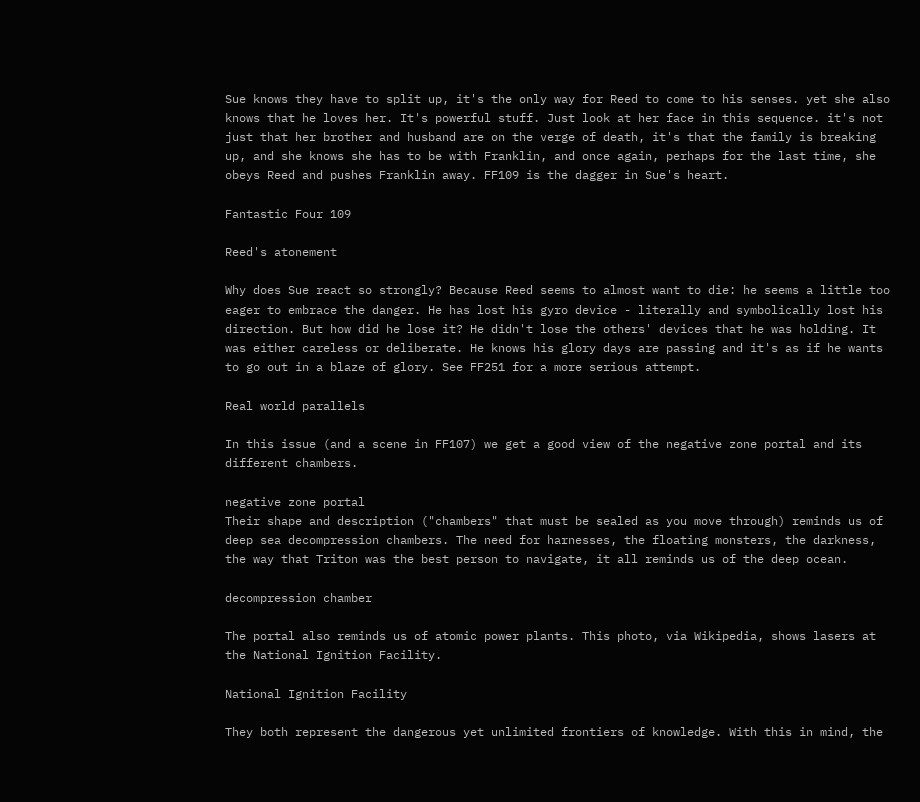Sue knows they have to split up, it's the only way for Reed to come to his senses. yet she also knows that he loves her. It's powerful stuff. Just look at her face in this sequence. it's not just that her brother and husband are on the verge of death, it's that the family is breaking up, and she knows she has to be with Franklin, and once again, perhaps for the last time, she obeys Reed and pushes Franklin away. FF109 is the dagger in Sue's heart.

Fantastic Four 109

Reed's atonement

Why does Sue react so strongly? Because Reed seems to almost want to die: he seems a little too eager to embrace the danger. He has lost his gyro device - literally and symbolically lost his direction. But how did he lose it? He didn't lose the others' devices that he was holding. It was either careless or deliberate. He knows his glory days are passing and it's as if he wants to go out in a blaze of glory. See FF251 for a more serious attempt.

Real world parallels

In this issue (and a scene in FF107) we get a good view of the negative zone portal and its different chambers.

negative zone portal
Their shape and description ("chambers" that must be sealed as you move through) reminds us of deep sea decompression chambers. The need for harnesses, the floating monsters, the darkness, the way that Triton was the best person to navigate, it all reminds us of the deep ocean.

decompression chamber

The portal also reminds us of atomic power plants. This photo, via Wikipedia, shows lasers at the National Ignition Facility.

National Ignition Facility

They both represent the dangerous yet unlimited frontiers of knowledge. With this in mind, the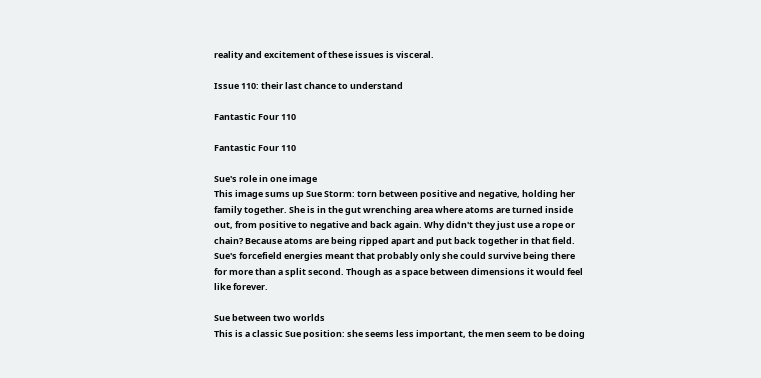reality and excitement of these issues is visceral.

Issue 110: their last chance to understand

Fantastic Four 110

Fantastic Four 110

Sue's role in one image
This image sums up Sue Storm: torn between positive and negative, holding her family together. She is in the gut wrenching area where atoms are turned inside out, from positive to negative and back again. Why didn't they just use a rope or chain? Because atoms are being ripped apart and put back together in that field. Sue's forcefield energies meant that probably only she could survive being there for more than a split second. Though as a space between dimensions it would feel like forever.

Sue between two worlds
This is a classic Sue position: she seems less important, the men seem to be doing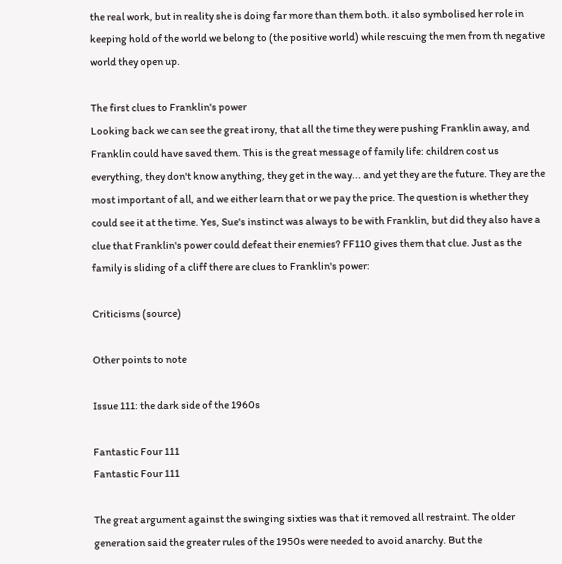the real work, but in reality she is doing far more than them both. it also symbolised her role in keeping hold of the world we belong to (the positive world) while rescuing the men from th negative world they open up.

The first clues to Franklin's power
Looking back we can see the great irony, that all the time they were pushing Franklin away, and Franklin could have saved them. This is the great message of family life: children cost us everything, they don't know anything, they get in the way... and yet they are the future. They are the most important of all, and we either learn that or we pay the price. The question is whether they could see it at the time. Yes, Sue's instinct was always to be with Franklin, but did they also have a clue that Franklin's power could defeat their enemies? FF110 gives them that clue. Just as the family is sliding of a cliff there are clues to Franklin's power:

Criticisms (source)

Other points to note

Issue 111: the dark side of the 1960s

Fantastic Four 111
Fantastic Four 111

The great argument against the swinging sixties was that it removed all restraint. The older generation said the greater rules of the 1950s were needed to avoid anarchy. But the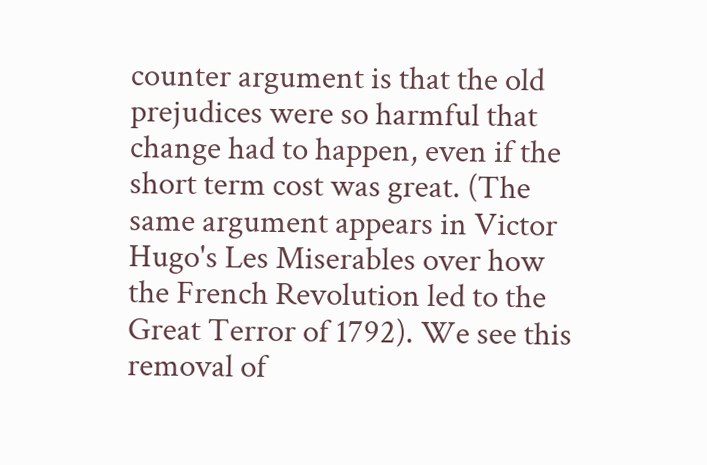counter argument is that the old prejudices were so harmful that change had to happen, even if the short term cost was great. (The same argument appears in Victor Hugo's Les Miserables over how the French Revolution led to the Great Terror of 1792). We see this removal of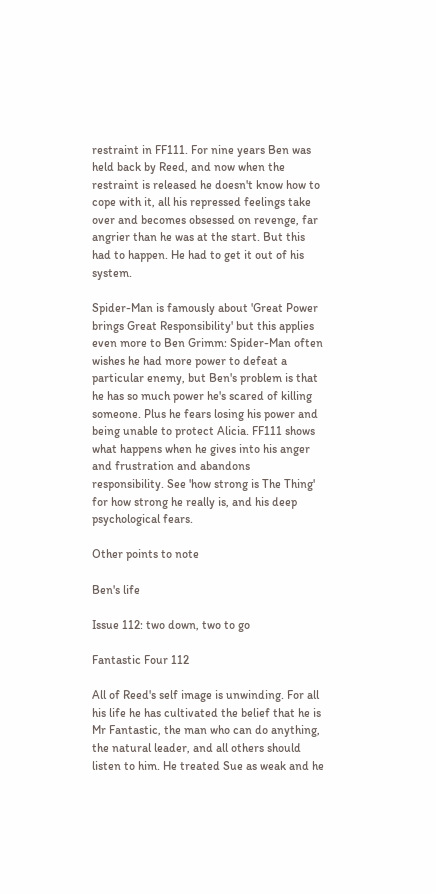restraint in FF111. For nine years Ben was held back by Reed, and now when the restraint is released he doesn't know how to cope with it, all his repressed feelings take over and becomes obsessed on revenge, far angrier than he was at the start. But this had to happen. He had to get it out of his system.

Spider-Man is famously about 'Great Power brings Great Responsibility' but this applies even more to Ben Grimm: Spider-Man often wishes he had more power to defeat a particular enemy, but Ben's problem is that he has so much power he's scared of killing someone. Plus he fears losing his power and being unable to protect Alicia. FF111 shows what happens when he gives into his anger and frustration and abandons responsibility. See 'how strong is The Thing' for how strong he really is, and his deep psychological fears.

Other points to note

Ben's life

Issue 112: two down, two to go

Fantastic Four 112

All of Reed's self image is unwinding. For all his life he has cultivated the belief that he is Mr Fantastic, the man who can do anything, the natural leader, and all others should listen to him. He treated Sue as weak and he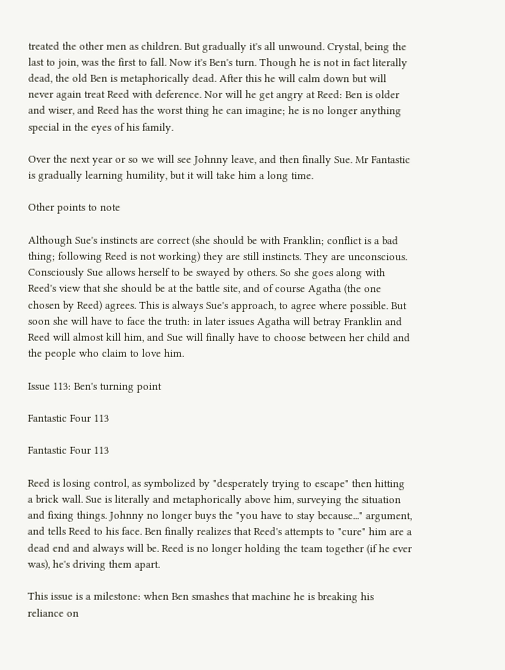treated the other men as children. But gradually it's all unwound. Crystal, being the last to join, was the first to fall. Now it's Ben's turn. Though he is not in fact literally dead, the old Ben is metaphorically dead. After this he will calm down but will never again treat Reed with deference. Nor will he get angry at Reed: Ben is older and wiser, and Reed has the worst thing he can imagine; he is no longer anything special in the eyes of his family.

Over the next year or so we will see Johnny leave, and then finally Sue. Mr Fantastic is gradually learning humility, but it will take him a long time.

Other points to note

Although Sue's instincts are correct (she should be with Franklin; conflict is a bad thing; following Reed is not working) they are still instincts. They are unconscious. Consciously Sue allows herself to be swayed by others. So she goes along with Reed's view that she should be at the battle site, and of course Agatha (the one chosen by Reed) agrees. This is always Sue's approach, to agree where possible. But soon she will have to face the truth: in later issues Agatha will betray Franklin and Reed will almost kill him, and Sue will finally have to choose between her child and the people who claim to love him.

Issue 113: Ben's turning point

Fantastic Four 113

Fantastic Four 113

Reed is losing control, as symbolized by "desperately trying to escape" then hitting a brick wall. Sue is literally and metaphorically above him, surveying the situation and fixing things. Johnny no longer buys the "you have to stay because..." argument, and tells Reed to his face. Ben finally realizes that Reed's attempts to "cure" him are a dead end and always will be. Reed is no longer holding the team together (if he ever was), he's driving them apart.

This issue is a milestone: when Ben smashes that machine he is breaking his reliance on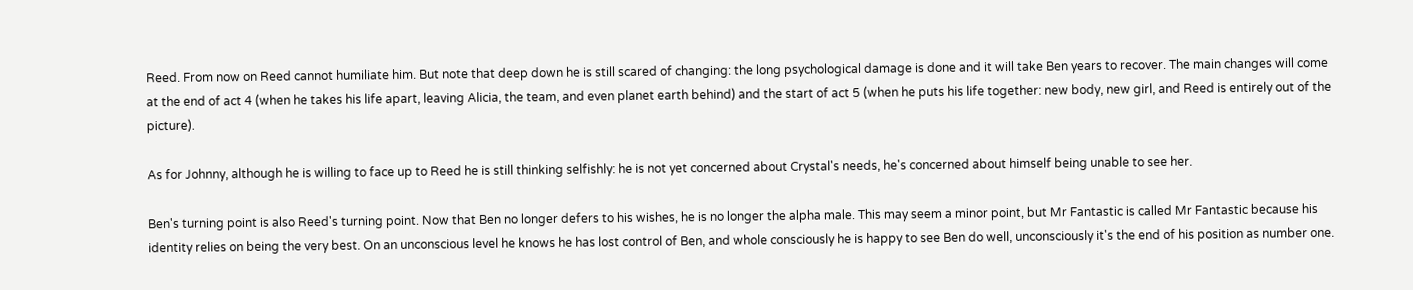Reed. From now on Reed cannot humiliate him. But note that deep down he is still scared of changing: the long psychological damage is done and it will take Ben years to recover. The main changes will come at the end of act 4 (when he takes his life apart, leaving Alicia, the team, and even planet earth behind) and the start of act 5 (when he puts his life together: new body, new girl, and Reed is entirely out of the picture).

As for Johnny, although he is willing to face up to Reed he is still thinking selfishly: he is not yet concerned about Crystal's needs, he's concerned about himself being unable to see her.

Ben's turning point is also Reed's turning point. Now that Ben no longer defers to his wishes, he is no longer the alpha male. This may seem a minor point, but Mr Fantastic is called Mr Fantastic because his identity relies on being the very best. On an unconscious level he knows he has lost control of Ben, and whole consciously he is happy to see Ben do well, unconsciously it's the end of his position as number one.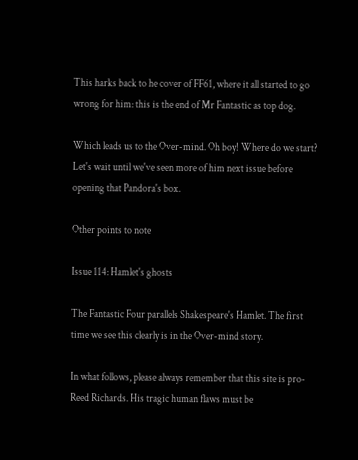This harks back to he cover of FF61, where it all started to go wrong for him: this is the end of Mr Fantastic as top dog.

Which leads us to the Over-mind. Oh boy! Where do we start? Let's wait until we've seen more of him next issue before opening that Pandora's box.

Other points to note

Issue 114: Hamlet's ghosts

The Fantastic Four parallels Shakespeare's Hamlet. The first time we see this clearly is in the Over-mind story.

In what follows, please always remember that this site is pro-Reed Richards. His tragic human flaws must be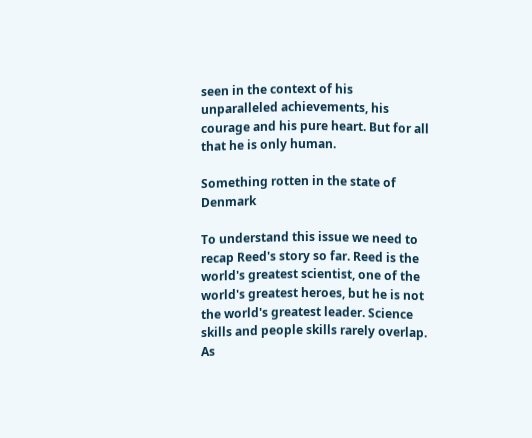seen in the context of his unparalleled achievements, his courage and his pure heart. But for all that he is only human.

Something rotten in the state of Denmark

To understand this issue we need to recap Reed's story so far. Reed is the world's greatest scientist, one of the world's greatest heroes, but he is not the world's greatest leader. Science skills and people skills rarely overlap. As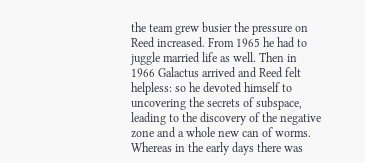the team grew busier the pressure on Reed increased. From 1965 he had to juggle married life as well. Then in 1966 Galactus arrived and Reed felt helpless: so he devoted himself to uncovering the secrets of subspace, leading to the discovery of the negative zone and a whole new can of worms. Whereas in the early days there was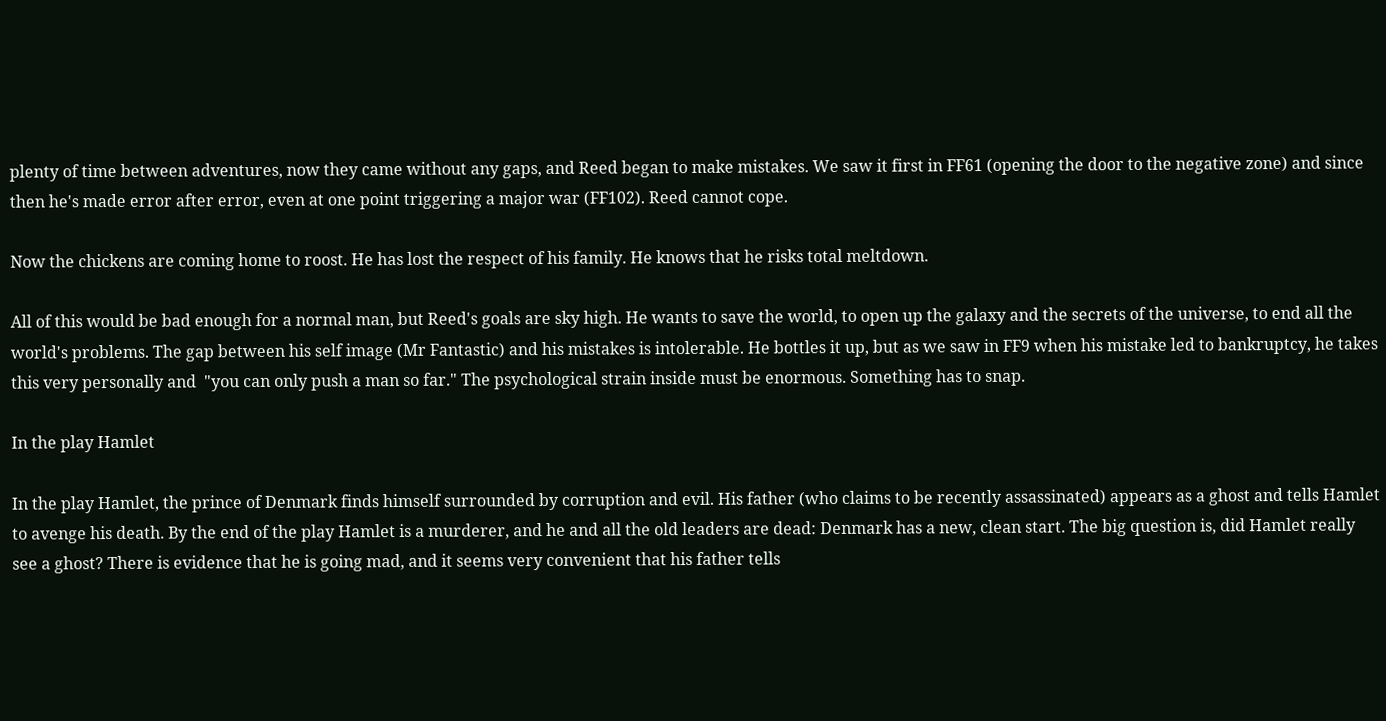plenty of time between adventures, now they came without any gaps, and Reed began to make mistakes. We saw it first in FF61 (opening the door to the negative zone) and since then he's made error after error, even at one point triggering a major war (FF102). Reed cannot cope.

Now the chickens are coming home to roost. He has lost the respect of his family. He knows that he risks total meltdown.

All of this would be bad enough for a normal man, but Reed's goals are sky high. He wants to save the world, to open up the galaxy and the secrets of the universe, to end all the world's problems. The gap between his self image (Mr Fantastic) and his mistakes is intolerable. He bottles it up, but as we saw in FF9 when his mistake led to bankruptcy, he takes this very personally and  "you can only push a man so far." The psychological strain inside must be enormous. Something has to snap.

In the play Hamlet

In the play Hamlet, the prince of Denmark finds himself surrounded by corruption and evil. His father (who claims to be recently assassinated) appears as a ghost and tells Hamlet to avenge his death. By the end of the play Hamlet is a murderer, and he and all the old leaders are dead: Denmark has a new, clean start. The big question is, did Hamlet really see a ghost? There is evidence that he is going mad, and it seems very convenient that his father tells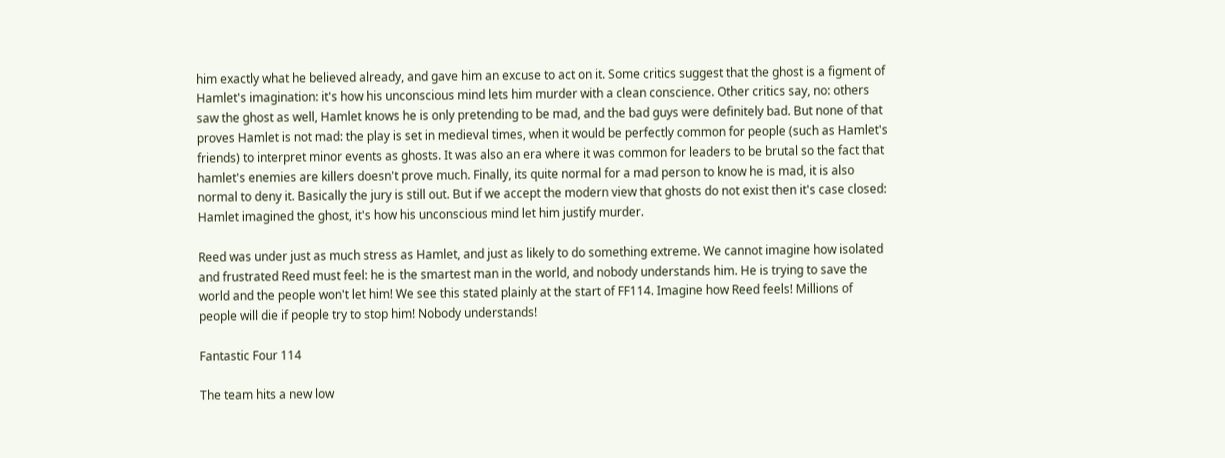him exactly what he believed already, and gave him an excuse to act on it. Some critics suggest that the ghost is a figment of Hamlet's imagination: it's how his unconscious mind lets him murder with a clean conscience. Other critics say, no: others saw the ghost as well, Hamlet knows he is only pretending to be mad, and the bad guys were definitely bad. But none of that proves Hamlet is not mad: the play is set in medieval times, when it would be perfectly common for people (such as Hamlet's friends) to interpret minor events as ghosts. It was also an era where it was common for leaders to be brutal so the fact that hamlet's enemies are killers doesn't prove much. Finally, its quite normal for a mad person to know he is mad, it is also normal to deny it. Basically the jury is still out. But if we accept the modern view that ghosts do not exist then it's case closed: Hamlet imagined the ghost, it's how his unconscious mind let him justify murder.

Reed was under just as much stress as Hamlet, and just as likely to do something extreme. We cannot imagine how isolated and frustrated Reed must feel: he is the smartest man in the world, and nobody understands him. He is trying to save the world and the people won't let him! We see this stated plainly at the start of FF114. Imagine how Reed feels! Millions of people will die if people try to stop him! Nobody understands!

Fantastic Four 114

The team hits a new low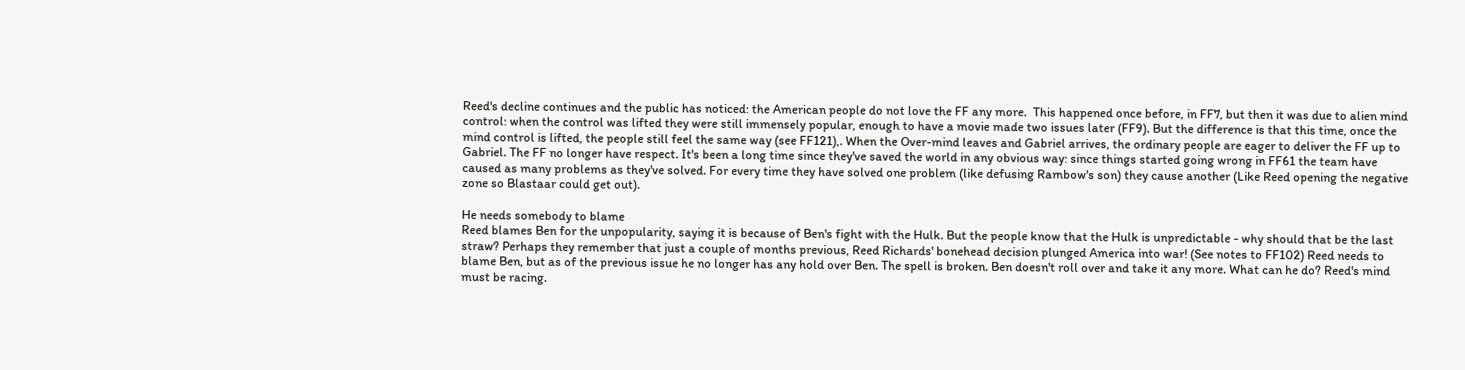Reed's decline continues and the public has noticed: the American people do not love the FF any more.  This happened once before, in FF7, but then it was due to alien mind control: when the control was lifted they were still immensely popular, enough to have a movie made two issues later (FF9). But the difference is that this time, once the mind control is lifted, the people still feel the same way (see FF121),. When the Over-mind leaves and Gabriel arrives, the ordinary people are eager to deliver the FF up to Gabriel. The FF no longer have respect. It's been a long time since they've saved the world in any obvious way: since things started going wrong in FF61 the team have caused as many problems as they've solved. For every time they have solved one problem (like defusing Rambow's son) they cause another (Like Reed opening the negative zone so Blastaar could get out).

He needs somebody to blame
Reed blames Ben for the unpopularity, saying it is because of Ben's fight with the Hulk. But the people know that the Hulk is unpredictable - why should that be the last straw? Perhaps they remember that just a couple of months previous, Reed Richards' bonehead decision plunged America into war! (See notes to FF102) Reed needs to blame Ben, but as of the previous issue he no longer has any hold over Ben. The spell is broken. Ben doesn't roll over and take it any more. What can he do? Reed's mind must be racing.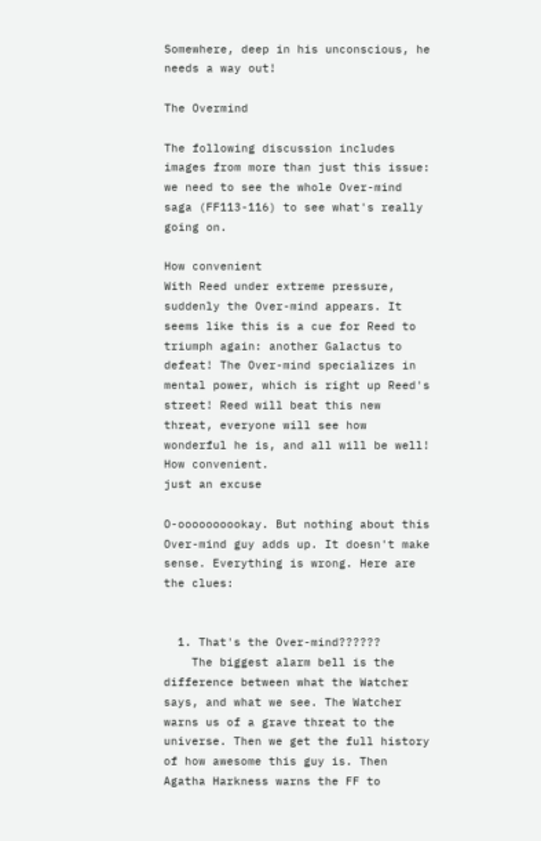Somewhere, deep in his unconscious, he needs a way out!

The Overmind

The following discussion includes images from more than just this issue: we need to see the whole Over-mind saga (FF113-116) to see what's really going on.

How convenient
With Reed under extreme pressure, suddenly the Over-mind appears. It seems like this is a cue for Reed to triumph again: another Galactus to defeat! The Over-mind specializes in mental power, which is right up Reed's street! Reed will beat this new threat, everyone will see how wonderful he is, and all will be well! How convenient.
just an excuse

O-oooooooookay. But nothing about this Over-mind guy adds up. It doesn't make sense. Everything is wrong. Here are the clues:


  1. That's the Over-mind??????
    The biggest alarm bell is the difference between what the Watcher says, and what we see. The Watcher warns us of a grave threat to the universe. Then we get the full history of how awesome this guy is. Then Agatha Harkness warns the FF to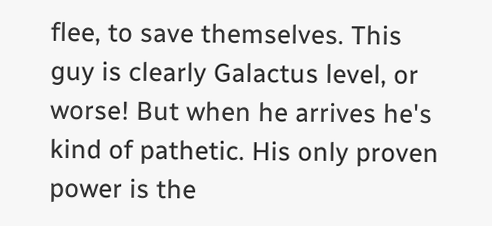flee, to save themselves. This guy is clearly Galactus level, or worse! But when he arrives he's kind of pathetic. His only proven power is the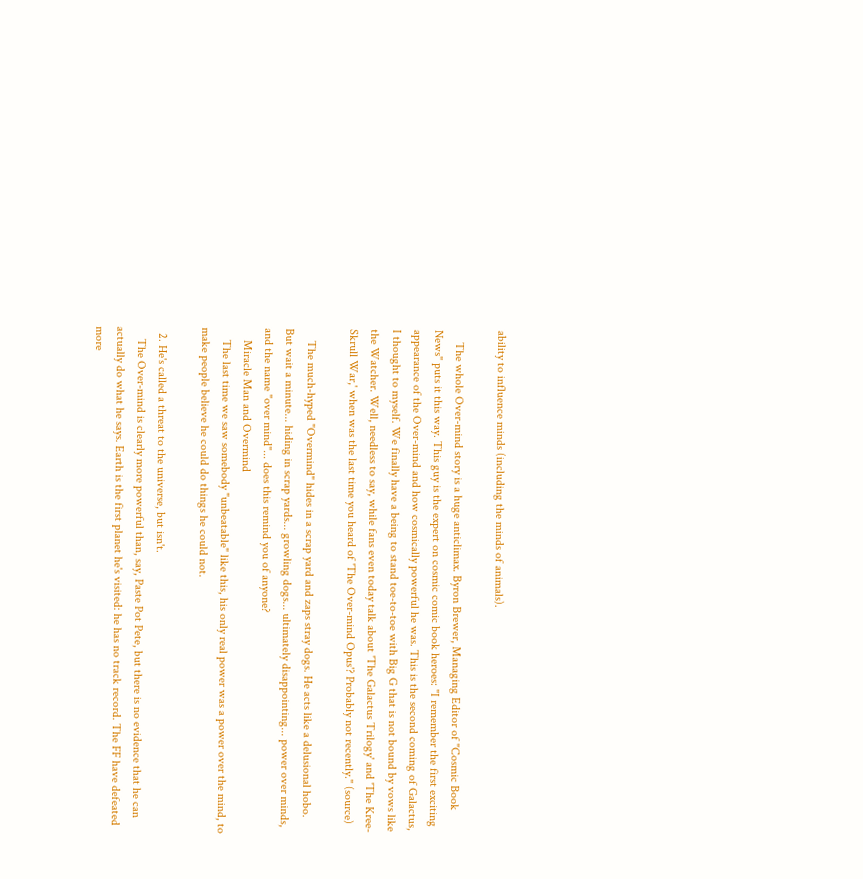ability to influence minds (including the minds of animals).

    The whole Over-mind story is a huge anticlimax. Byron Brewer, Managing Editor of "Cosmic Book News" puts it this way. This guy is the expert on cosmic comic book heroes: "I remember the first exciting appearance of the Over-mind and how cosmically powerful he was. This is the second coming of Galactus, I thought to myself. We finally have a being to stand toe-to-toe with Big G that is not bound by vows like the Watcher. Well, needless to say, while fans even today talk about 'The Galactus Trilogy' and 'The Kree-Skrull War,' when was the last time you heard of 'The Over-mind Opus'? Probably not recently." (source)

    The much-hyped "Overmind" hides in a scrap yard and zaps stray dogs. He acts like a delusional hobo. But wait a minute... hiding in scrap yards... growling dogs... ultimately disappointing... power over minds, and the name "over mind"... does this remind you of anyone?
    Miracle Man and Overmind
    The last time we saw somebody "unbeatable" like this, his only real power was a power over the mind, to make people believe he could do things he could not.

  2. He's called a threat to the universe, but isn't.
    The Over-mind is clearly more powerful than, say, Paste Pot Pete, but there is no evidence that he can actually do what he says. Earth is the first planet he's visited: he has no track record. The FF have defeated more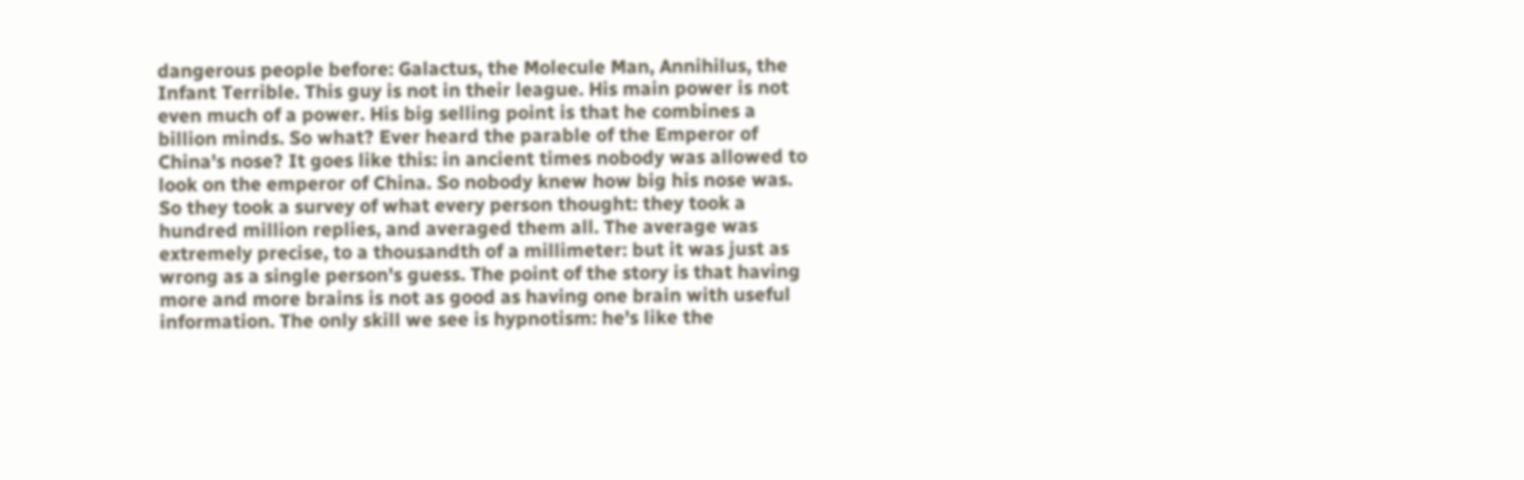dangerous people before: Galactus, the Molecule Man, Annihilus, the Infant Terrible. This guy is not in their league. His main power is not even much of a power. His big selling point is that he combines a billion minds. So what? Ever heard the parable of the Emperor of China's nose? It goes like this: in ancient times nobody was allowed to look on the emperor of China. So nobody knew how big his nose was. So they took a survey of what every person thought: they took a hundred million replies, and averaged them all. The average was extremely precise, to a thousandth of a millimeter: but it was just as wrong as a single person's guess. The point of the story is that having more and more brains is not as good as having one brain with useful information. The only skill we see is hypnotism: he's like the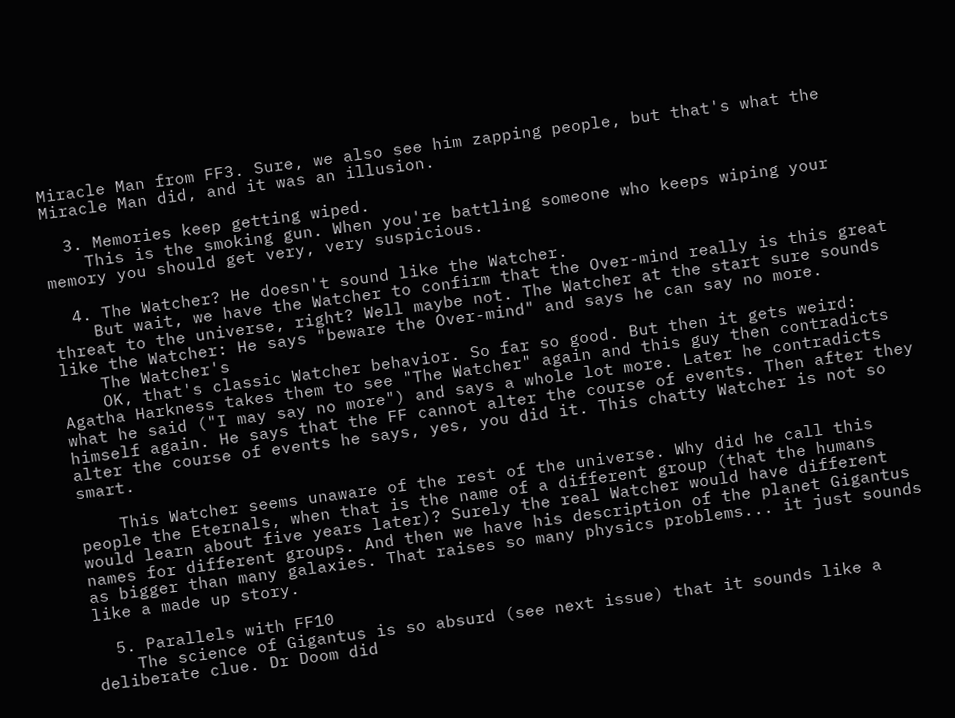Miracle Man from FF3. Sure, we also see him zapping people, but that's what the Miracle Man did, and it was an illusion.

  3. Memories keep getting wiped.
    This is the smoking gun. When you're battling someone who keeps wiping your memory you should get very, very suspicious.

  4. The Watcher? He doesn't sound like the Watcher.
    But wait, we have the Watcher to confirm that the Over-mind really is this great threat to the universe, right? Well maybe not. The Watcher at the start sure sounds like the Watcher: He says "beware the Over-mind" and says he can say no more.
    The Watcher's
    OK, that's classic Watcher behavior. So far so good. But then it gets weird: Agatha Harkness takes them to see "The Watcher" again and this guy then contradicts what he said ("I may say no more") and says a whole lot more. Later he contradicts himself again. He says that the FF cannot alter the course of events. Then after they alter the course of events he says, yes, you did it. This chatty Watcher is not so smart.

    This Watcher seems unaware of the rest of the universe. Why did he call this people the Eternals, when that is the name of a different group (that the humans would learn about five years later)? Surely the real Watcher would have different names for different groups. And then we have his description of the planet Gigantus as bigger than many galaxies. That raises so many physics problems... it just sounds like a made up story.

  5. Parallels with FF10
    The science of Gigantus is so absurd (see next issue) that it sounds like a deliberate clue. Dr Doom did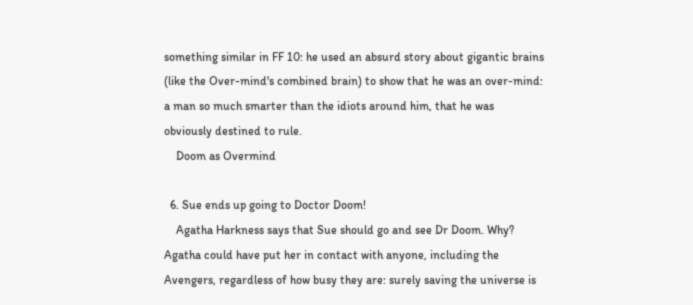something similar in FF 10: he used an absurd story about gigantic brains (like the Over-mind's combined brain) to show that he was an over-mind: a man so much smarter than the idiots around him, that he was obviously destined to rule.
    Doom as Overmind

  6. Sue ends up going to Doctor Doom!
    Agatha Harkness says that Sue should go and see Dr Doom. Why? Agatha could have put her in contact with anyone, including the Avengers, regardless of how busy they are: surely saving the universe is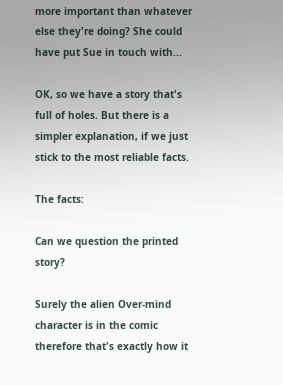more important than whatever else they're doing? She could have put Sue in touch with...

OK, so we have a story that's full of holes. But there is a simpler explanation, if we just stick to the most reliable facts.

The facts:

Can we question the printed story?

Surely the alien Over-mind character is in the comic therefore that's exactly how it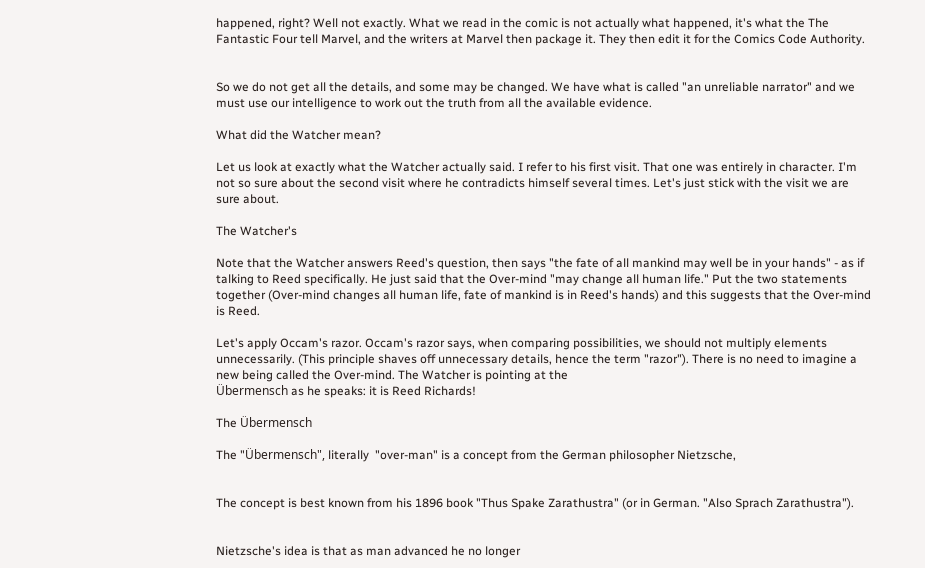happened, right? Well not exactly. What we read in the comic is not actually what happened, it's what the The Fantastic Four tell Marvel, and the writers at Marvel then package it. They then edit it for the Comics Code Authority.


So we do not get all the details, and some may be changed. We have what is called "an unreliable narrator" and we must use our intelligence to work out the truth from all the available evidence.

What did the Watcher mean?

Let us look at exactly what the Watcher actually said. I refer to his first visit. That one was entirely in character. I'm not so sure about the second visit where he contradicts himself several times. Let's just stick with the visit we are sure about.

The Watcher's

Note that the Watcher answers Reed's question, then says "the fate of all mankind may well be in your hands" - as if talking to Reed specifically. He just said that the Over-mind "may change all human life." Put the two statements together (Over-mind changes all human life, fate of mankind is in Reed's hands) and this suggests that the Over-mind is Reed.

Let's apply Occam's razor. Occam's razor says, when comparing possibilities, we should not multiply elements unnecessarily. (This principle shaves off unnecessary details, hence the term "razor"). There is no need to imagine a new being called the Over-mind. The Watcher is pointing at the
Übermensch as he speaks: it is Reed Richards!

The Übermensch

The "Übermensch", literally  "over-man" is a concept from the German philosopher Nietzsche,


The concept is best known from his 1896 book "Thus Spake Zarathustra" (or in German. "Also Sprach Zarathustra").


Nietzsche's idea is that as man advanced he no longer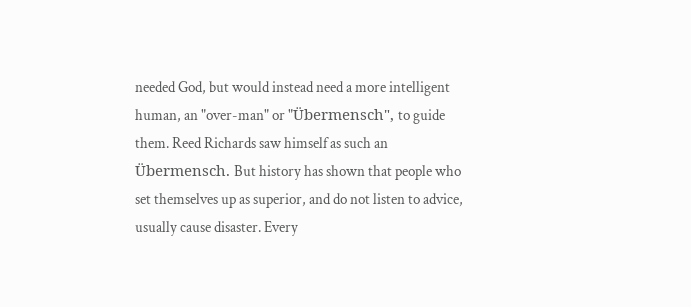needed God, but would instead need a more intelligent human, an "over-man" or "Übermensch", to guide them. Reed Richards saw himself as such an Übermensch. But history has shown that people who set themselves up as superior, and do not listen to advice, usually cause disaster. Every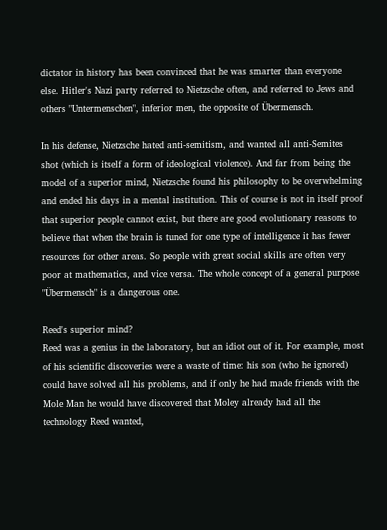dictator in history has been convinced that he was smarter than everyone else. Hitler's Nazi party referred to Nietzsche often, and referred to Jews and others "Untermenschen", inferior men, the opposite of Übermensch.

In his defense, Nietzsche hated anti-semitism, and wanted all anti-Semites shot (which is itself a form of ideological violence). And far from being the model of a superior mind, Nietzsche found his philosophy to be overwhelming and ended his days in a mental institution. This of course is not in itself proof that superior people cannot exist, but there are good evolutionary reasons to believe that when the brain is tuned for one type of intelligence it has fewer resources for other areas. So people with great social skills are often very poor at mathematics, and vice versa. The whole concept of a general purpose "Übermensch" is a dangerous one.

Reed's superior mind?
Reed was a genius in the laboratory, but an idiot out of it. For example, most of his scientific discoveries were a waste of time: his son (who he ignored) could have solved all his problems, and if only he had made friends with the Mole Man he would have discovered that Moley already had all the technology Reed wanted,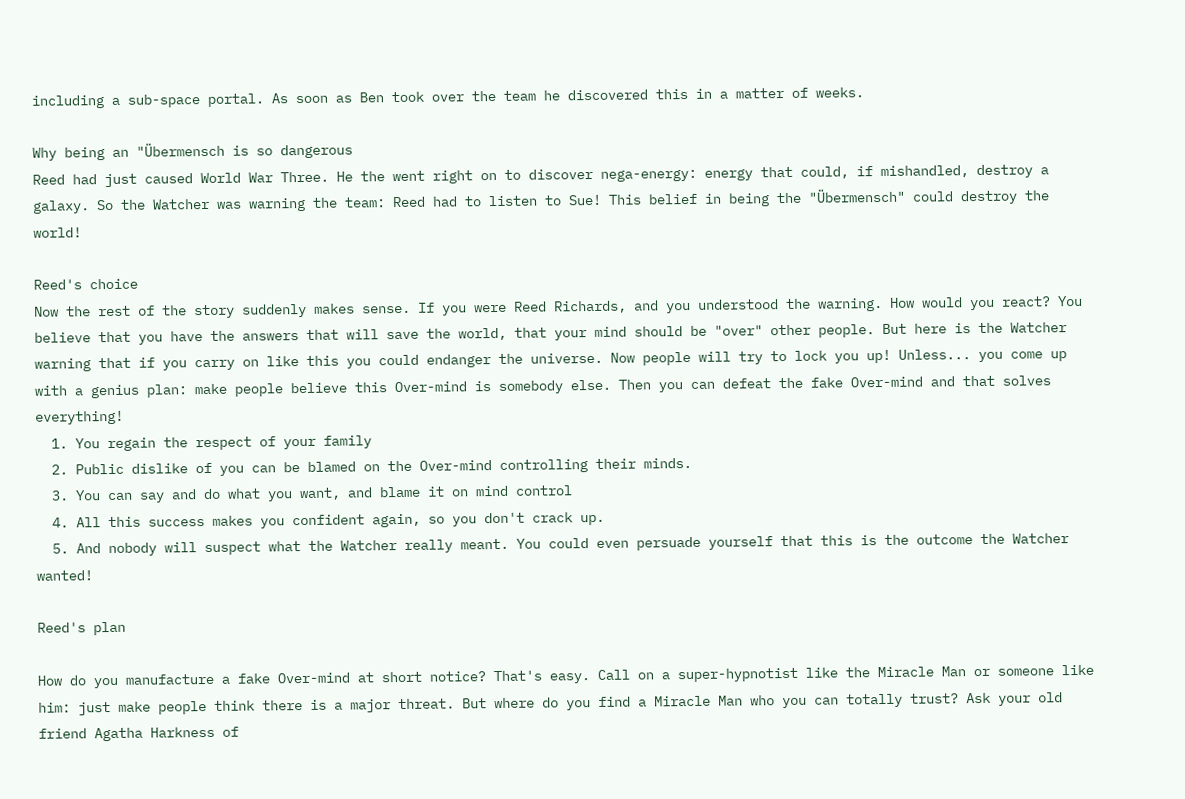including a sub-space portal. As soon as Ben took over the team he discovered this in a matter of weeks.

Why being an "Übermensch is so dangerous
Reed had just caused World War Three. He the went right on to discover nega-energy: energy that could, if mishandled, destroy a galaxy. So the Watcher was warning the team: Reed had to listen to Sue! This belief in being the "Übermensch" could destroy the world!

Reed's choice
Now the rest of the story suddenly makes sense. If you were Reed Richards, and you understood the warning. How would you react? You believe that you have the answers that will save the world, that your mind should be "over" other people. But here is the Watcher warning that if you carry on like this you could endanger the universe. Now people will try to lock you up! Unless... you come up with a genius plan: make people believe this Over-mind is somebody else. Then you can defeat the fake Over-mind and that solves everything!
  1. You regain the respect of your family
  2. Public dislike of you can be blamed on the Over-mind controlling their minds.
  3. You can say and do what you want, and blame it on mind control
  4. All this success makes you confident again, so you don't crack up.
  5. And nobody will suspect what the Watcher really meant. You could even persuade yourself that this is the outcome the Watcher wanted!

Reed's plan

How do you manufacture a fake Over-mind at short notice? That's easy. Call on a super-hypnotist like the Miracle Man or someone like him: just make people think there is a major threat. But where do you find a Miracle Man who you can totally trust? Ask your old friend Agatha Harkness of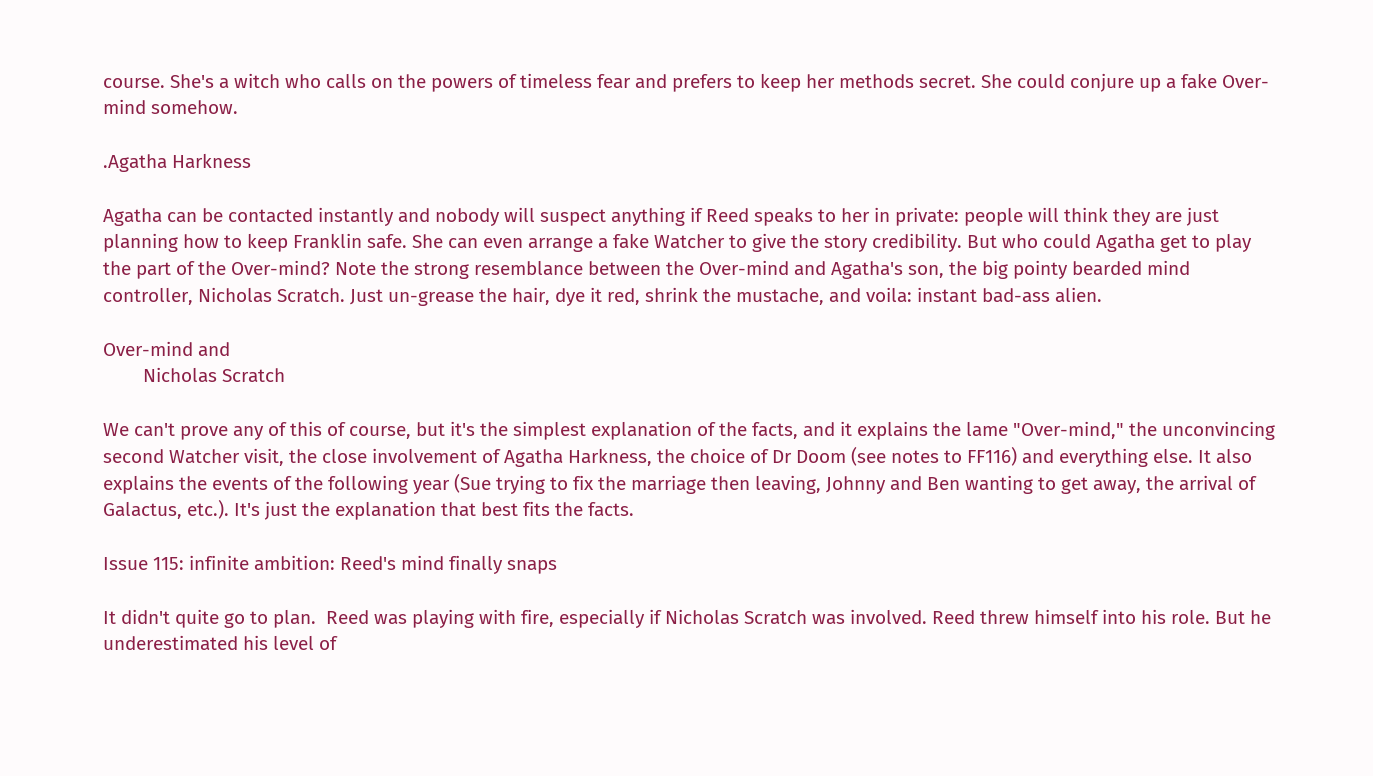course. She's a witch who calls on the powers of timeless fear and prefers to keep her methods secret. She could conjure up a fake Over-mind somehow.

.Agatha Harkness

Agatha can be contacted instantly and nobody will suspect anything if Reed speaks to her in private: people will think they are just planning how to keep Franklin safe. She can even arrange a fake Watcher to give the story credibility. But who could Agatha get to play the part of the Over-mind? Note the strong resemblance between the Over-mind and Agatha's son, the big pointy bearded mind controller, Nicholas Scratch. Just un-grease the hair, dye it red, shrink the mustache, and voila: instant bad-ass alien.

Over-mind and
        Nicholas Scratch

We can't prove any of this of course, but it's the simplest explanation of the facts, and it explains the lame "Over-mind," the unconvincing second Watcher visit, the close involvement of Agatha Harkness, the choice of Dr Doom (see notes to FF116) and everything else. It also explains the events of the following year (Sue trying to fix the marriage then leaving, Johnny and Ben wanting to get away, the arrival of Galactus, etc.). It's just the explanation that best fits the facts.

Issue 115: infinite ambition: Reed's mind finally snaps

It didn't quite go to plan.  Reed was playing with fire, especially if Nicholas Scratch was involved. Reed threw himself into his role. But he underestimated his level of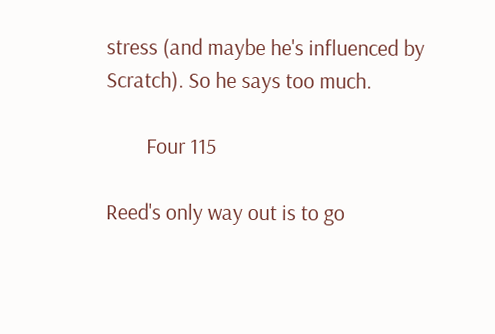stress (and maybe he's influenced by Scratch). So he says too much.

        Four 115

Reed's only way out is to go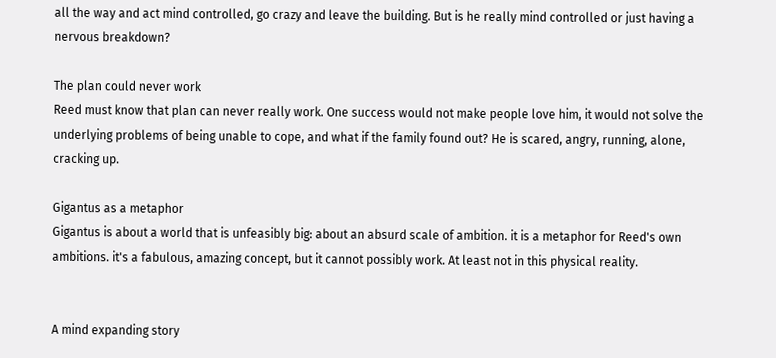all the way and act mind controlled, go crazy and leave the building. But is he really mind controlled or just having a nervous breakdown?

The plan could never work
Reed must know that plan can never really work. One success would not make people love him, it would not solve the underlying problems of being unable to cope, and what if the family found out? He is scared, angry, running, alone, cracking up.

Gigantus as a metaphor
Gigantus is about a world that is unfeasibly big: about an absurd scale of ambition. it is a metaphor for Reed's own ambitions. it's a fabulous, amazing concept, but it cannot possibly work. At least not in this physical reality.


A mind expanding story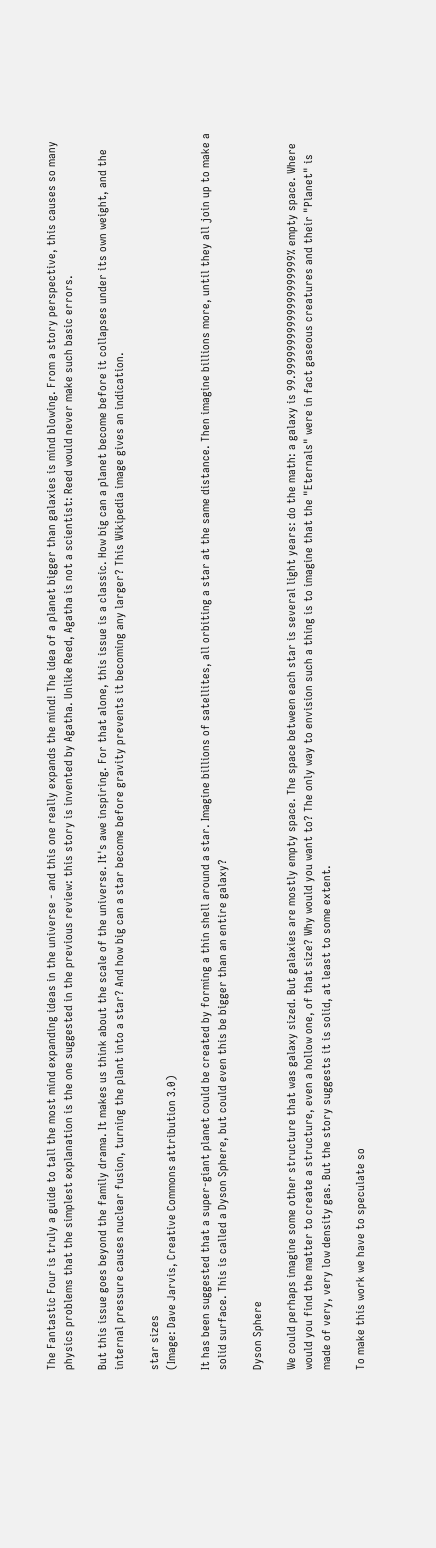The Fantastic Four is truly a guide to tall the most mind expanding ideas in the universe - and this one really expands the mind! The idea of a planet bigger than galaxies is mind blowing. From a story perspective, this causes so many physics problems that the simplest explanation is the one suggested in the previous review: this story is invented by Agatha. Unlike Reed, Agatha is not a scientist: Reed would never make such basic errors.

But this issue goes beyond the family drama. It makes us think about the scale of the universe. It's awe inspiring. For that alone, this issue is a classic. How big can a planet become before it collapses under its own weight, and the internal pressure causes nuclear fusion, turning the plant into a star? And how big can a star become before gravity prevents it becoming any larger? This Wikipedia image gives an indication.

star sizes
(Image: Dave Jarvis, Creative Commons attribution 3.0)

It has been suggested that a super-giant planet could be created by forming a thin shell around a star. Imagine billions of satellites, all orbiting a star at the same distance. Then imagine billions more, until they all join up to make a solid surface. This is called a Dyson Sphere, but could even this be bigger than an entire galaxy?

Dyson Sphere

We could perhaps imagine some other structure that was galaxy sized. But galaxies are mostly empty space. The space between each star is several light years: do the math: a galaxy is 99.99999999999999999999% empty space. Where would you find the matter to create a structure, even a hollow one, of that size? Why would you want to? The only way to envision such a thing is to imagine that the "Eternals" were in fact gaseous creatures and their "Planet" is made of very, very low density gas. But the story suggests it is solid, at least to some extent.

To make this work we have to speculate so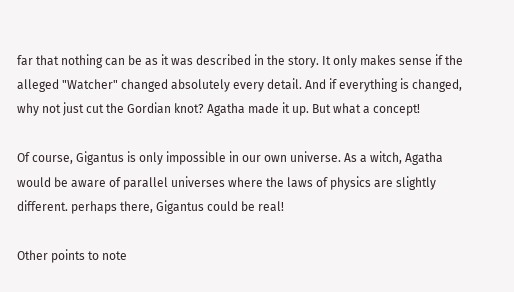far that nothing can be as it was described in the story. It only makes sense if the alleged "Watcher" changed absolutely every detail. And if everything is changed, why not just cut the Gordian knot? Agatha made it up. But what a concept!

Of course, Gigantus is only impossible in our own universe. As a witch, Agatha would be aware of parallel universes where the laws of physics are slightly different. perhaps there, Gigantus could be real!

Other points to note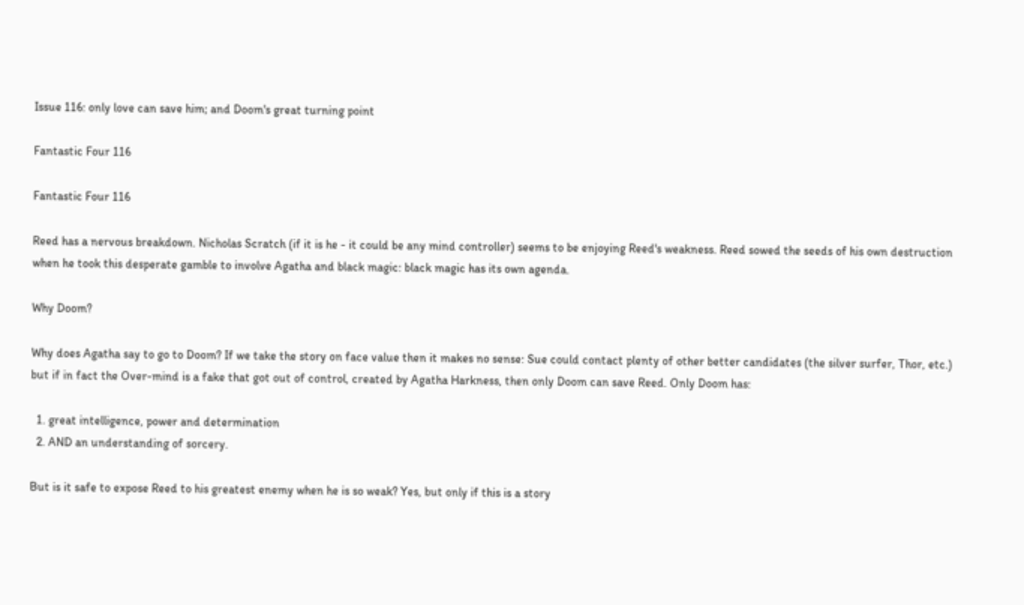Issue 116: only love can save him; and Doom's great turning point

Fantastic Four 116

Fantastic Four 116

Reed has a nervous breakdown. Nicholas Scratch (if it is he - it could be any mind controller) seems to be enjoying Reed's weakness. Reed sowed the seeds of his own destruction when he took this desperate gamble to involve Agatha and black magic: black magic has its own agenda.

Why Doom?

Why does Agatha say to go to Doom? If we take the story on face value then it makes no sense: Sue could contact plenty of other better candidates (the silver surfer, Thor, etc.) but if in fact the Over-mind is a fake that got out of control, created by Agatha Harkness, then only Doom can save Reed. Only Doom has:

  1. great intelligence, power and determination
  2. AND an understanding of sorcery.

But is it safe to expose Reed to his greatest enemy when he is so weak? Yes, but only if this is a story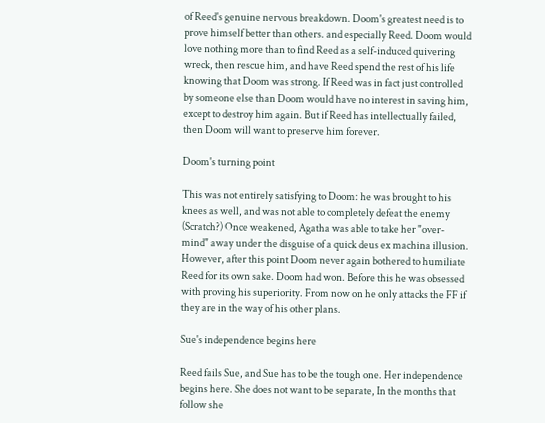of Reed's genuine nervous breakdown. Doom's greatest need is to prove himself better than others. and especially Reed. Doom would love nothing more than to find Reed as a self-induced quivering wreck, then rescue him, and have Reed spend the rest of his life knowing that Doom was strong. If Reed was in fact just controlled by someone else than Doom would have no interest in saving him, except to destroy him again. But if Reed has intellectually failed, then Doom will want to preserve him forever.

Doom's turning point

This was not entirely satisfying to Doom: he was brought to his knees as well, and was not able to completely defeat the enemy (Scratch?) Once weakened, Agatha was able to take her "over-mind" away under the disguise of a quick deus ex machina illusion. However, after this point Doom never again bothered to humiliate Reed for its own sake. Doom had won. Before this he was obsessed with proving his superiority. From now on he only attacks the FF if they are in the way of his other plans.

Sue's independence begins here

Reed fails Sue, and Sue has to be the tough one. Her independence begins here. She does not want to be separate, In the months that follow she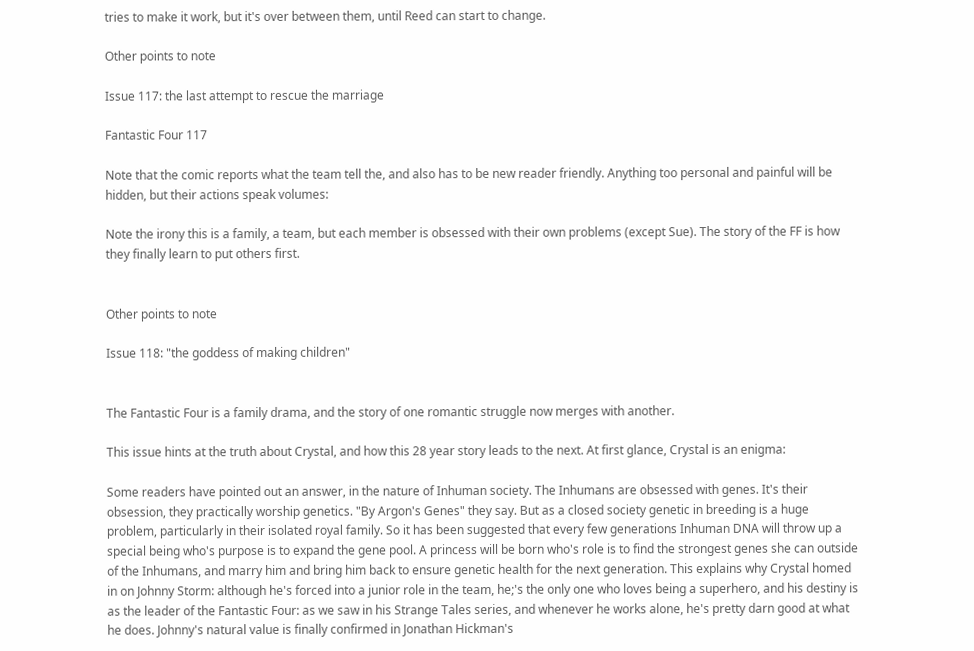tries to make it work, but it's over between them, until Reed can start to change.

Other points to note

Issue 117: the last attempt to rescue the marriage

Fantastic Four 117

Note that the comic reports what the team tell the, and also has to be new reader friendly. Anything too personal and painful will be hidden, but their actions speak volumes:

Note the irony this is a family, a team, but each member is obsessed with their own problems (except Sue). The story of the FF is how they finally learn to put others first.


Other points to note

Issue 118: "the goddess of making children"


The Fantastic Four is a family drama, and the story of one romantic struggle now merges with another.

This issue hints at the truth about Crystal, and how this 28 year story leads to the next. At first glance, Crystal is an enigma:

Some readers have pointed out an answer, in the nature of Inhuman society. The Inhumans are obsessed with genes. It's their obsession, they practically worship genetics. "By Argon's Genes" they say. But as a closed society genetic in breeding is a huge problem, particularly in their isolated royal family. So it has been suggested that every few generations Inhuman DNA will throw up a special being who's purpose is to expand the gene pool. A princess will be born who's role is to find the strongest genes she can outside of the Inhumans, and marry him and bring him back to ensure genetic health for the next generation. This explains why Crystal homed in on Johnny Storm: although he's forced into a junior role in the team, he;'s the only one who loves being a superhero, and his destiny is as the leader of the Fantastic Four: as we saw in his Strange Tales series, and whenever he works alone, he's pretty darn good at what he does. Johnny's natural value is finally confirmed in Jonathan Hickman's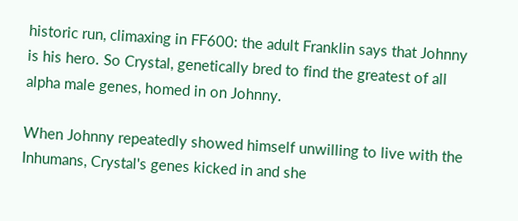historic run, climaxing in FF600: the adult Franklin says that Johnny is his hero. So Crystal, genetically bred to find the greatest of all alpha male genes, homed in on Johnny.

When Johnny repeatedly showed himself unwilling to live with the Inhumans, Crystal's genes kicked in and she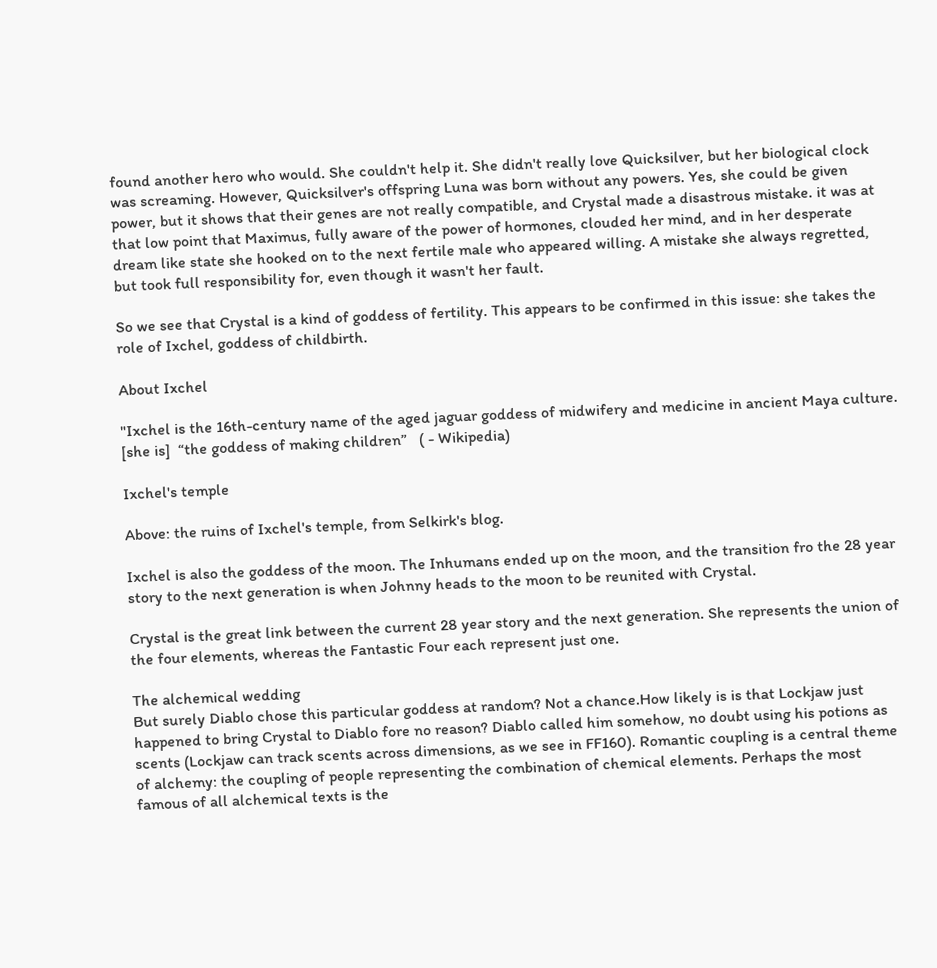found another hero who would. She couldn't help it. She didn't really love Quicksilver, but her biological clock was screaming. However, Quicksilver's offspring Luna was born without any powers. Yes, she could be given power, but it shows that their genes are not really compatible, and Crystal made a disastrous mistake. it was at that low point that Maximus, fully aware of the power of hormones, clouded her mind, and in her desperate dream like state she hooked on to the next fertile male who appeared willing. A mistake she always regretted, but took full responsibility for, even though it wasn't her fault.

So we see that Crystal is a kind of goddess of fertility. This appears to be confirmed in this issue: she takes the role of Ixchel, goddess of childbirth.

About Ixchel

"Ixchel is the 16th-century name of the aged jaguar goddess of midwifery and medicine in ancient Maya culture. [she is]  “the goddess of making children”   ( - Wikipedia)

Ixchel's temple

Above: the ruins of Ixchel's temple, from Selkirk's blog.

Ixchel is also the goddess of the moon. The Inhumans ended up on the moon, and the transition fro the 28 year story to the next generation is when Johnny heads to the moon to be reunited with Crystal.

Crystal is the great link between the current 28 year story and the next generation. She represents the union of the four elements, whereas the Fantastic Four each represent just one.

The alchemical wedding
But surely Diablo chose this particular goddess at random? Not a chance.How likely is is that Lockjaw just happened to bring Crystal to Diablo fore no reason? Diablo called him somehow, no doubt using his potions as scents (Lockjaw can track scents across dimensions, as we see in FF160). Romantic coupling is a central theme of alchemy: the coupling of people representing the combination of chemical elements. Perhaps the most famous of all alchemical texts is the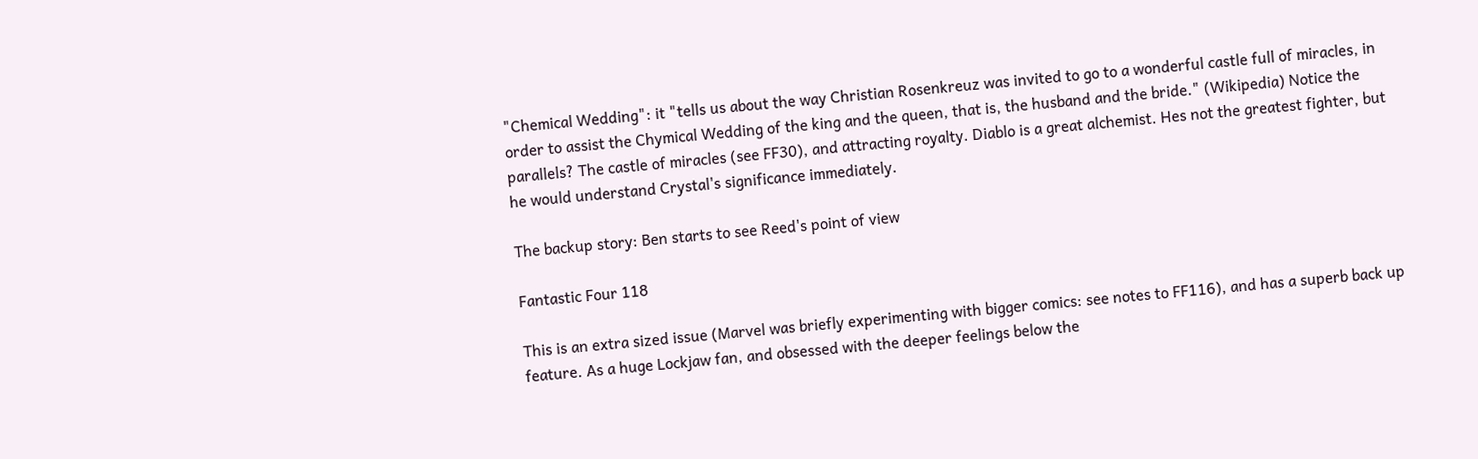"Chemical Wedding": it "tells us about the way Christian Rosenkreuz was invited to go to a wonderful castle full of miracles, in order to assist the Chymical Wedding of the king and the queen, that is, the husband and the bride." (Wikipedia) Notice the parallels? The castle of miracles (see FF30), and attracting royalty. Diablo is a great alchemist. Hes not the greatest fighter, but he would understand Crystal's significance immediately.

The backup story: Ben starts to see Reed's point of view

Fantastic Four 118

This is an extra sized issue (Marvel was briefly experimenting with bigger comics: see notes to FF116), and has a superb back up feature. As a huge Lockjaw fan, and obsessed with the deeper feelings below the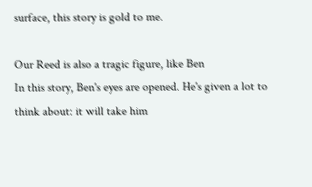surface, this story is gold to me.

Our Reed is also a tragic figure, like Ben
In this story, Ben's eyes are opened. He's given a lot to think about: it will take him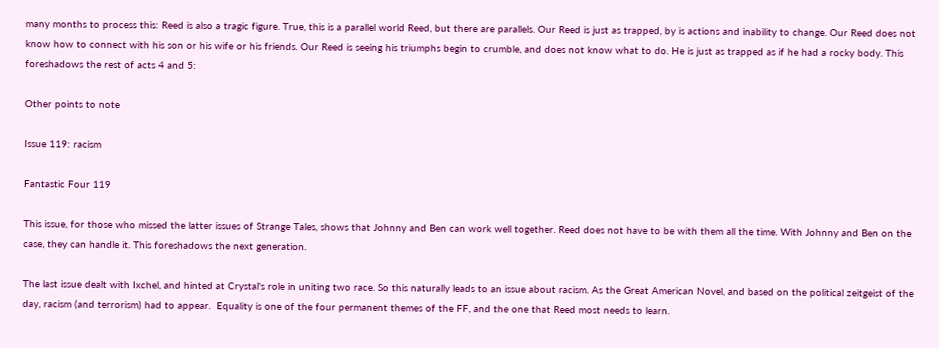many months to process this: Reed is also a tragic figure. True, this is a parallel world Reed, but there are parallels. Our Reed is just as trapped, by is actions and inability to change. Our Reed does not know how to connect with his son or his wife or his friends. Our Reed is seeing his triumphs begin to crumble, and does not know what to do. He is just as trapped as if he had a rocky body. This foreshadows the rest of acts 4 and 5:

Other points to note

Issue 119: racism

Fantastic Four 119

This issue, for those who missed the latter issues of Strange Tales, shows that Johnny and Ben can work well together. Reed does not have to be with them all the time. With Johnny and Ben on the case, they can handle it. This foreshadows the next generation.

The last issue dealt with Ixchel, and hinted at Crystal's role in uniting two race. So this naturally leads to an issue about racism. As the Great American Novel, and based on the political zeitgeist of the day, racism (and terrorism) had to appear.  Equality is one of the four permanent themes of the FF, and the one that Reed most needs to learn.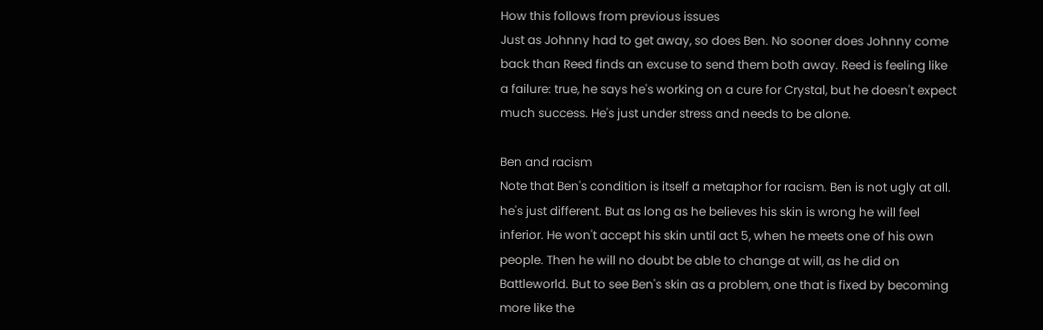How this follows from previous issues
Just as Johnny had to get away, so does Ben. No sooner does Johnny come back than Reed finds an excuse to send them both away. Reed is feeling like a failure: true, he says he's working on a cure for Crystal, but he doesn't expect much success. He's just under stress and needs to be alone.

Ben and racism
Note that Ben's condition is itself a metaphor for racism. Ben is not ugly at all. he's just different. But as long as he believes his skin is wrong he will feel inferior. He won't accept his skin until act 5, when he meets one of his own people. Then he will no doubt be able to change at will, as he did on Battleworld. But to see Ben's skin as a problem, one that is fixed by becoming more like the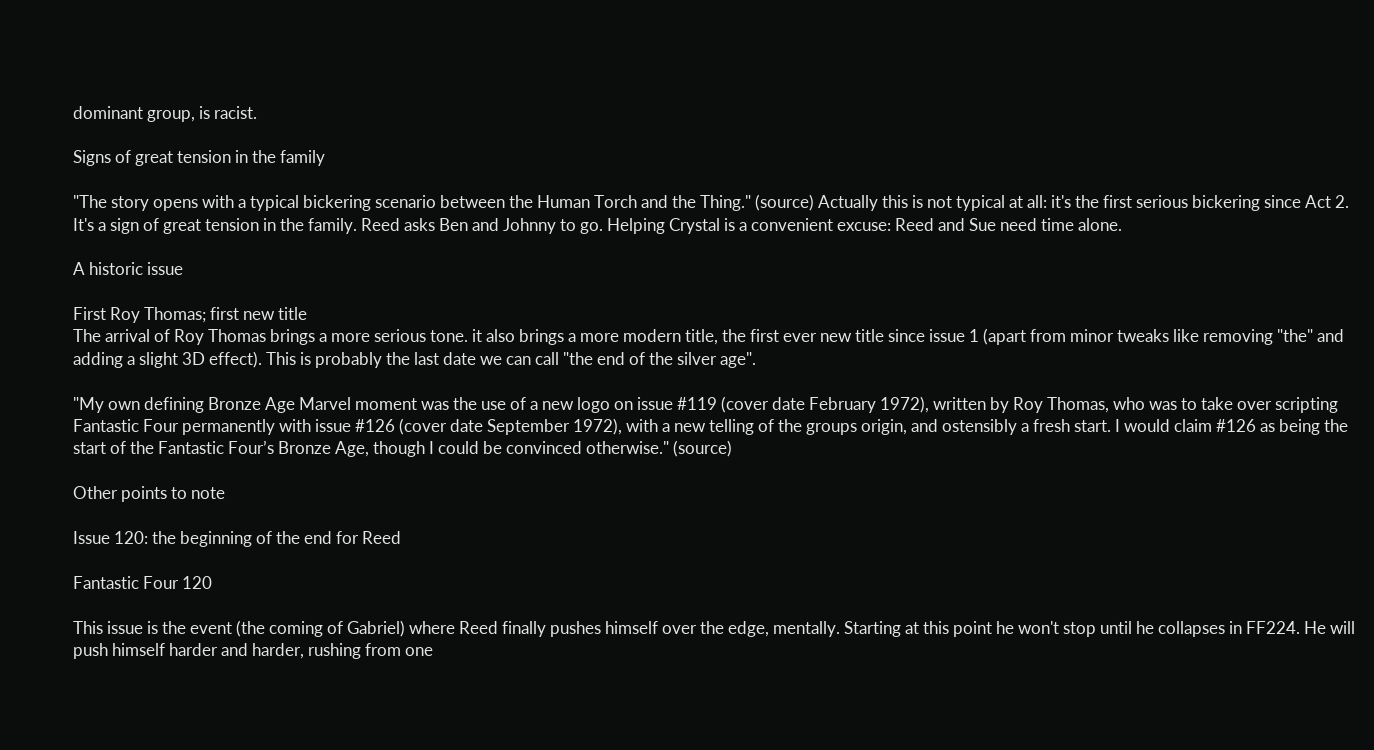dominant group, is racist.

Signs of great tension in the family

"The story opens with a typical bickering scenario between the Human Torch and the Thing." (source) Actually this is not typical at all: it's the first serious bickering since Act 2. It's a sign of great tension in the family. Reed asks Ben and Johnny to go. Helping Crystal is a convenient excuse: Reed and Sue need time alone.

A historic issue

First Roy Thomas; first new title
The arrival of Roy Thomas brings a more serious tone. it also brings a more modern title, the first ever new title since issue 1 (apart from minor tweaks like removing "the" and adding a slight 3D effect). This is probably the last date we can call "the end of the silver age".

"My own defining Bronze Age Marvel moment was the use of a new logo on issue #119 (cover date February 1972), written by Roy Thomas, who was to take over scripting Fantastic Four permanently with issue #126 (cover date September 1972), with a new telling of the groups origin, and ostensibly a fresh start. I would claim #126 as being the start of the Fantastic Four’s Bronze Age, though I could be convinced otherwise." (source)

Other points to note

Issue 120: the beginning of the end for Reed

Fantastic Four 120

This issue is the event (the coming of Gabriel) where Reed finally pushes himself over the edge, mentally. Starting at this point he won't stop until he collapses in FF224. He will push himself harder and harder, rushing from one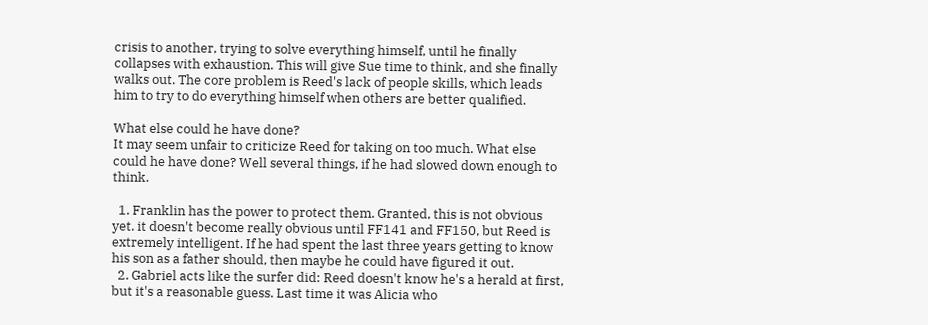crisis to another, trying to solve everything himself, until he finally collapses with exhaustion. This will give Sue time to think, and she finally walks out. The core problem is Reed's lack of people skills, which leads him to try to do everything himself when others are better qualified.

What else could he have done?
It may seem unfair to criticize Reed for taking on too much. What else could he have done? Well several things, if he had slowed down enough to think.

  1. Franklin has the power to protect them. Granted, this is not obvious yet. it doesn't become really obvious until FF141 and FF150, but Reed is extremely intelligent. If he had spent the last three years getting to know his son as a father should, then maybe he could have figured it out.
  2. Gabriel acts like the surfer did: Reed doesn't know he's a herald at first, but it's a reasonable guess. Last time it was Alicia who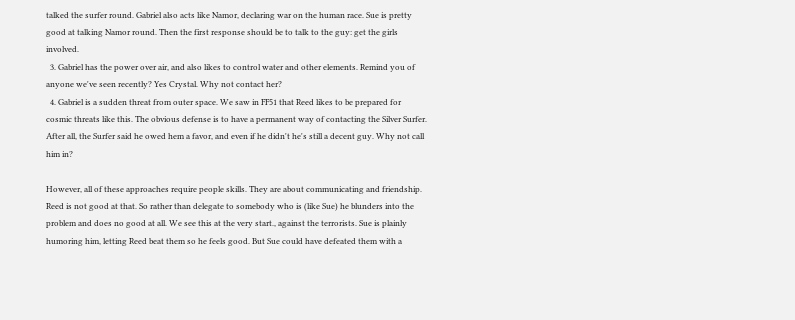talked the surfer round. Gabriel also acts like Namor, declaring war on the human race. Sue is pretty good at talking Namor round. Then the first response should be to talk to the guy: get the girls involved.
  3. Gabriel has the power over air, and also likes to control water and other elements. Remind you of anyone we've seen recently? Yes Crystal. Why not contact her?
  4. Gabriel is a sudden threat from outer space. We saw in FF51 that Reed likes to be prepared for cosmic threats like this. The obvious defense is to have a permanent way of contacting the Silver Surfer. After all, the Surfer said he owed hem a favor, and even if he didn't he's still a decent guy. Why not call him in?

However, all of these approaches require people skills. They are about communicating and friendship. Reed is not good at that. So rather than delegate to somebody who is (like Sue) he blunders into the problem and does no good at all. We see this at the very start., against the terrorists. Sue is plainly humoring him, letting Reed beat them so he feels good. But Sue could have defeated them with a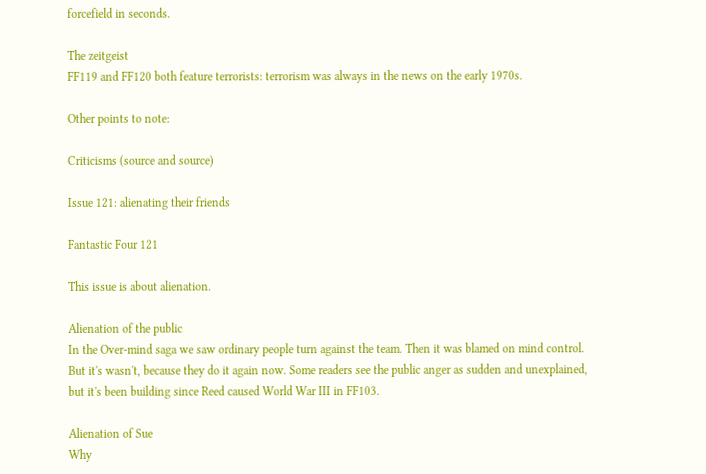forcefield in seconds.

The zeitgeist
FF119 and FF120 both feature terrorists: terrorism was always in the news on the early 1970s.

Other points to note:

Criticisms (source and source)

Issue 121: alienating their friends

Fantastic Four 121

This issue is about alienation.

Alienation of the public
In the Over-mind saga we saw ordinary people turn against the team. Then it was blamed on mind control. But it's wasn't, because they do it again now. Some readers see the public anger as sudden and unexplained, but it's been building since Reed caused World War III in FF103.

Alienation of Sue
Why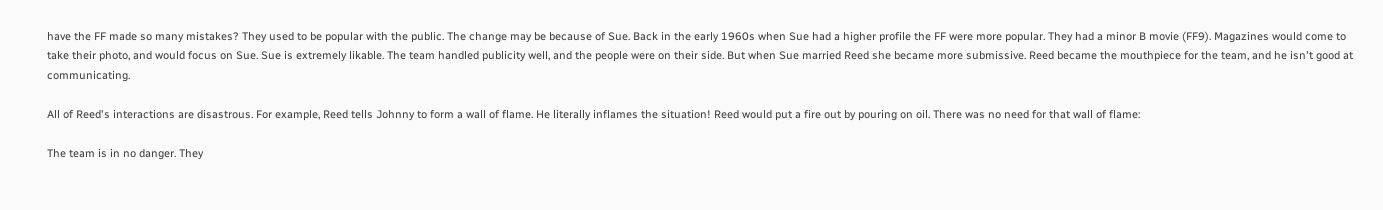have the FF made so many mistakes? They used to be popular with the public. The change may be because of Sue. Back in the early 1960s when Sue had a higher profile the FF were more popular. They had a minor B movie (FF9). Magazines would come to take their photo, and would focus on Sue. Sue is extremely likable. The team handled publicity well, and the people were on their side. But when Sue married Reed she became more submissive. Reed became the mouthpiece for the team, and he isn't good at communicating.

All of Reed's interactions are disastrous. For example, Reed tells Johnny to form a wall of flame. He literally inflames the situation! Reed would put a fire out by pouring on oil. There was no need for that wall of flame:

The team is in no danger. They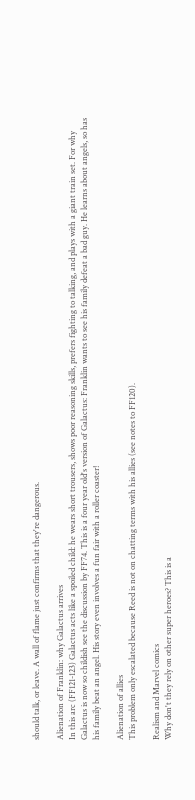should talk, or leave. A wall of flame just confirms that they're dangerous.

Alienation of Franklin: why Galactus arrives
In this arc (FF121-123) Galactus acts like a spoiled child: he wears short trousers, shows poor reasoning skills, prefers fighting to talking, and plays with a giant train set. For why Galactus is now so childish see the discussion by FF74. This is a four year old's version of Galactus: Franklin wants to see his family defeat a bad guy. He learns about angels, so has his family beat an angel. His story even involves a fun fair with a roller coaster!

Alienation of allies
This problem only escalated because Reed is not on chatting terms with his allies (see notes to FF120).

Realism and Marvel comics
Why don't they rely on other super heroes? This is a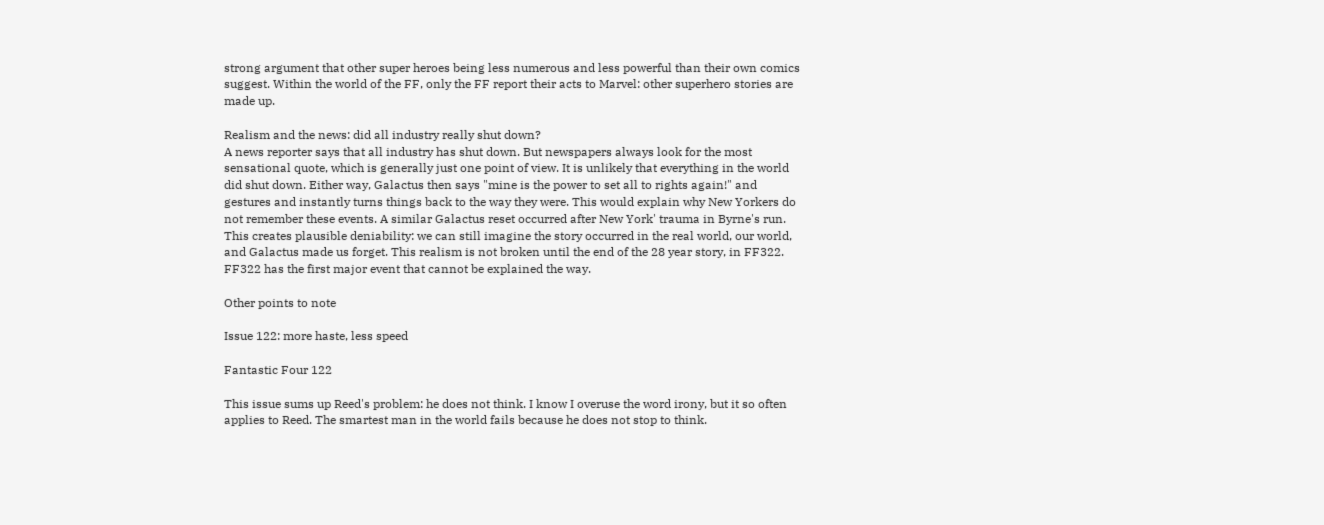strong argument that other super heroes being less numerous and less powerful than their own comics suggest. Within the world of the FF, only the FF report their acts to Marvel: other superhero stories are made up.

Realism and the news: did all industry really shut down?
A news reporter says that all industry has shut down. But newspapers always look for the most sensational quote, which is generally just one point of view. It is unlikely that everything in the world did shut down. Either way, Galactus then says "mine is the power to set all to rights again!" and gestures and instantly turns things back to the way they were. This would explain why New Yorkers do not remember these events. A similar Galactus reset occurred after New York' trauma in Byrne's run. This creates plausible deniability: we can still imagine the story occurred in the real world, our world, and Galactus made us forget. This realism is not broken until the end of the 28 year story, in FF322. FF322 has the first major event that cannot be explained the way.

Other points to note

Issue 122: more haste, less speed

Fantastic Four 122

This issue sums up Reed's problem: he does not think. I know I overuse the word irony, but it so often applies to Reed. The smartest man in the world fails because he does not stop to think.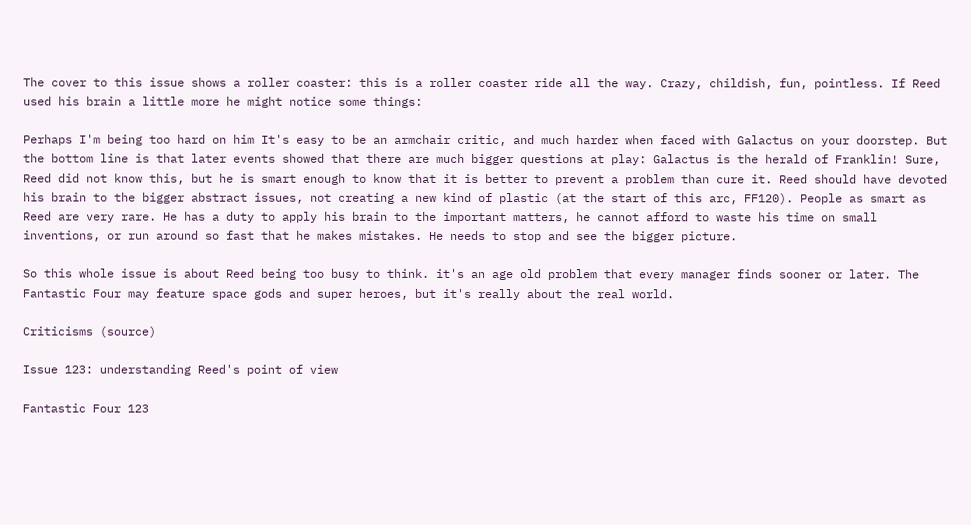The cover to this issue shows a roller coaster: this is a roller coaster ride all the way. Crazy, childish, fun, pointless. If Reed used his brain a little more he might notice some things:

Perhaps I'm being too hard on him It's easy to be an armchair critic, and much harder when faced with Galactus on your doorstep. But the bottom line is that later events showed that there are much bigger questions at play: Galactus is the herald of Franklin! Sure, Reed did not know this, but he is smart enough to know that it is better to prevent a problem than cure it. Reed should have devoted his brain to the bigger abstract issues, not creating a new kind of plastic (at the start of this arc, FF120). People as smart as Reed are very rare. He has a duty to apply his brain to the important matters, he cannot afford to waste his time on small inventions, or run around so fast that he makes mistakes. He needs to stop and see the bigger picture.

So this whole issue is about Reed being too busy to think. it's an age old problem that every manager finds sooner or later. The Fantastic Four may feature space gods and super heroes, but it's really about the real world.

Criticisms (source)

Issue 123: understanding Reed's point of view

Fantastic Four 123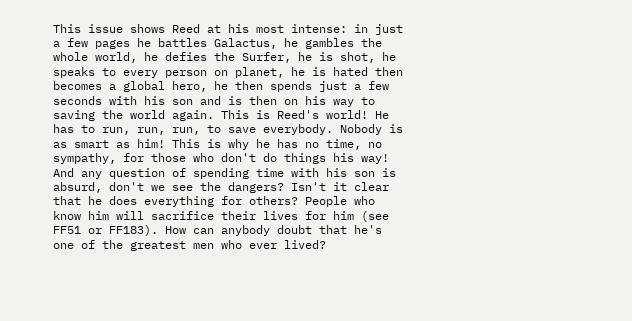This issue shows Reed at his most intense: in just a few pages he battles Galactus, he gambles the whole world, he defies the Surfer, he is shot, he speaks to every person on planet, he is hated then becomes a global hero, he then spends just a few seconds with his son and is then on his way to saving the world again. This is Reed's world! He has to run, run, run, to save everybody. Nobody is as smart as him! This is why he has no time, no sympathy, for those who don't do things his way! And any question of spending time with his son is absurd, don't we see the dangers? Isn't it clear that he does everything for others? People who know him will sacrifice their lives for him (see FF51 or FF183). How can anybody doubt that he's one of the greatest men who ever lived?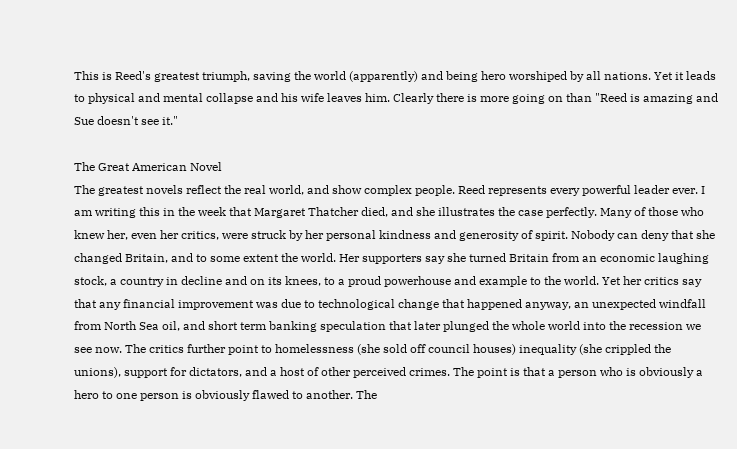This is Reed's greatest triumph, saving the world (apparently) and being hero worshiped by all nations. Yet it leads to physical and mental collapse and his wife leaves him. Clearly there is more going on than "Reed is amazing and Sue doesn't see it."

The Great American Novel
The greatest novels reflect the real world, and show complex people. Reed represents every powerful leader ever. I am writing this in the week that Margaret Thatcher died, and she illustrates the case perfectly. Many of those who knew her, even her critics, were struck by her personal kindness and generosity of spirit. Nobody can deny that she changed Britain, and to some extent the world. Her supporters say she turned Britain from an economic laughing stock, a country in decline and on its knees, to a proud powerhouse and example to the world. Yet her critics say that any financial improvement was due to technological change that happened anyway, an unexpected windfall from North Sea oil, and short term banking speculation that later plunged the whole world into the recession we see now. The critics further point to homelessness (she sold off council houses) inequality (she crippled the unions), support for dictators, and a host of other perceived crimes. The point is that a person who is obviously a hero to one person is obviously flawed to another. The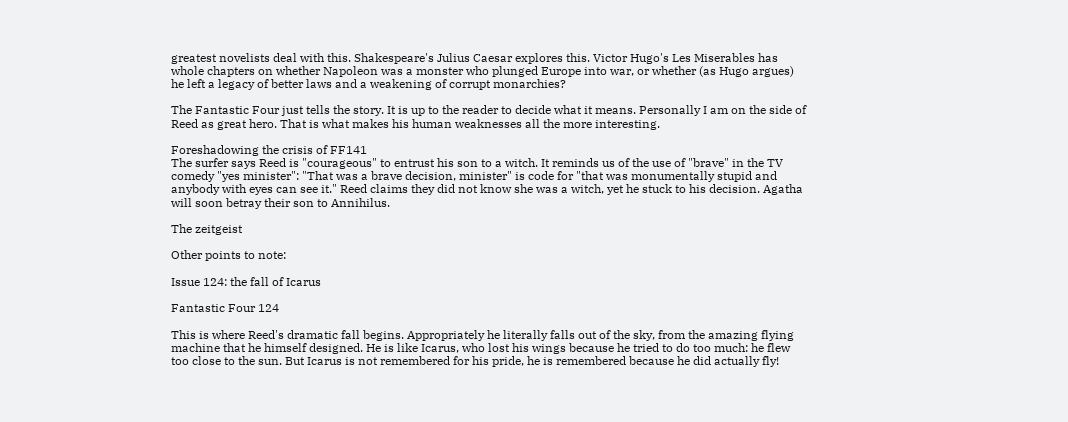greatest novelists deal with this. Shakespeare's Julius Caesar explores this. Victor Hugo's Les Miserables has whole chapters on whether Napoleon was a monster who plunged Europe into war, or whether (as Hugo argues) he left a legacy of better laws and a weakening of corrupt monarchies?

The Fantastic Four just tells the story. It is up to the reader to decide what it means. Personally I am on the side of Reed as great hero. That is what makes his human weaknesses all the more interesting.

Foreshadowing the crisis of FF141
The surfer says Reed is "courageous" to entrust his son to a witch. It reminds us of the use of "brave" in the TV comedy "yes minister": "That was a brave decision, minister" is code for "that was monumentally stupid and anybody with eyes can see it." Reed claims they did not know she was a witch, yet he stuck to his decision. Agatha will soon betray their son to Annihilus.

The zeitgeist

Other points to note:

Issue 124: the fall of Icarus

Fantastic Four 124

This is where Reed's dramatic fall begins. Appropriately he literally falls out of the sky, from the amazing flying machine that he himself designed. He is like Icarus, who lost his wings because he tried to do too much: he flew too close to the sun. But Icarus is not remembered for his pride, he is remembered because he did actually fly!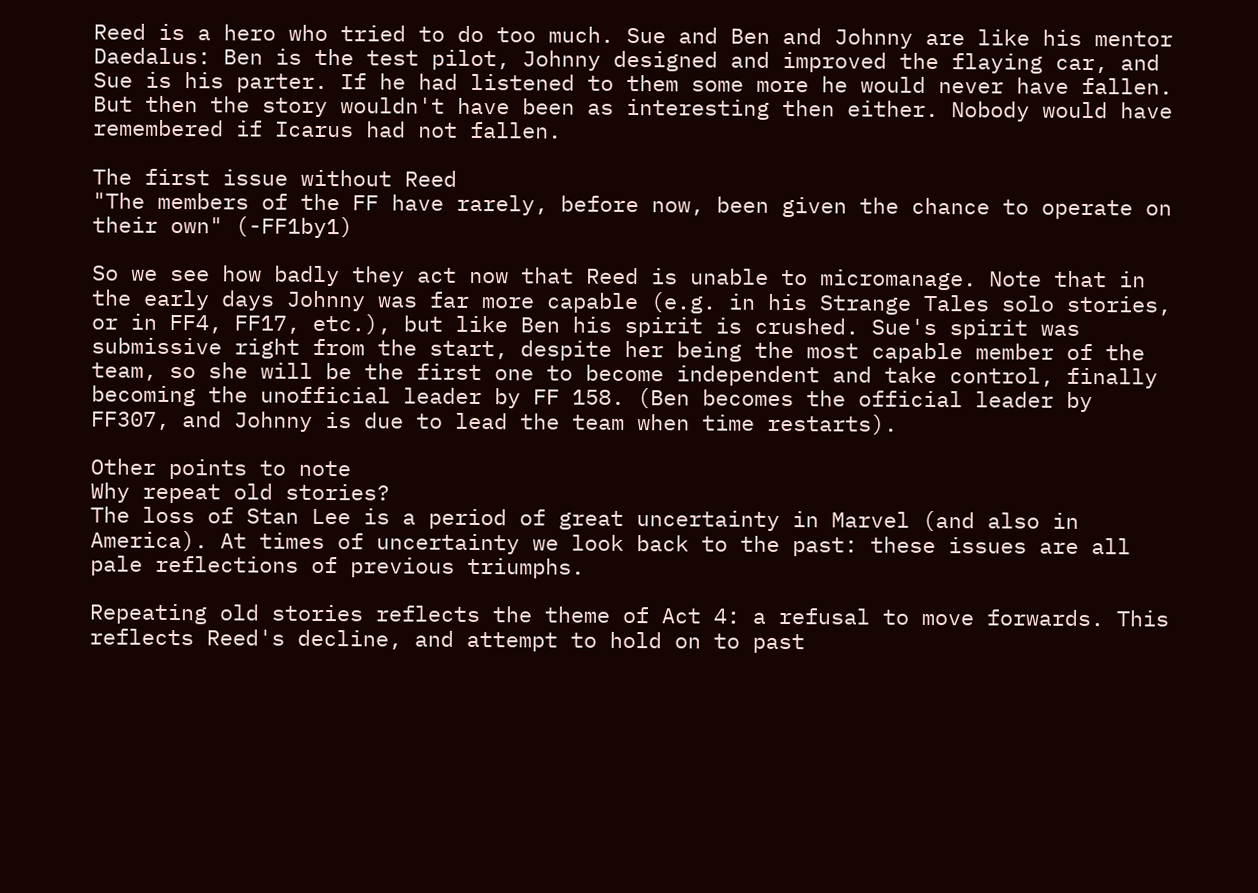Reed is a hero who tried to do too much. Sue and Ben and Johnny are like his mentor Daedalus: Ben is the test pilot, Johnny designed and improved the flaying car, and Sue is his parter. If he had listened to them some more he would never have fallen. But then the story wouldn't have been as interesting then either. Nobody would have remembered if Icarus had not fallen.

The first issue without Reed
"The members of the FF have rarely, before now, been given the chance to operate on their own" (-FF1by1)

So we see how badly they act now that Reed is unable to micromanage. Note that in the early days Johnny was far more capable (e.g. in his Strange Tales solo stories, or in FF4, FF17, etc.), but like Ben his spirit is crushed. Sue's spirit was submissive right from the start, despite her being the most capable member of the team, so she will be the first one to become independent and take control, finally becoming the unofficial leader by FF 158. (Ben becomes the official leader by FF307, and Johnny is due to lead the team when time restarts).

Other points to note
Why repeat old stories?
The loss of Stan Lee is a period of great uncertainty in Marvel (and also in America). At times of uncertainty we look back to the past: these issues are all pale reflections of previous triumphs.

Repeating old stories reflects the theme of Act 4: a refusal to move forwards. This reflects Reed's decline, and attempt to hold on to past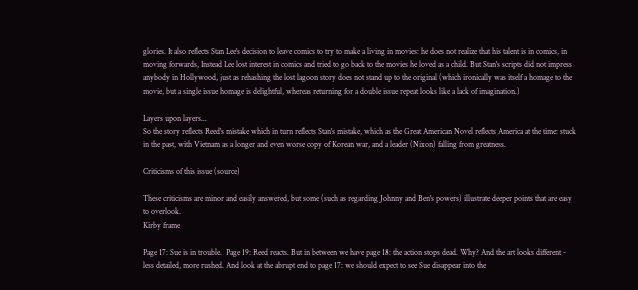glories. It also reflects Stan Lee's decision to leave comics to try to make a living in movies: he does not realize that his talent is in comics, in moving forwards, Instead Lee lost interest in comics and tried to go back to the movies he loved as a child. But Stan's scripts did not impress anybody in Hollywood, just as rehashing the lost lagoon story does not stand up to the original (which ironically was itself a homage to the movie, but a single issue homage is delightful, whereas returning for a double issue repeat looks like a lack of imagination.)

Layers upon layers...
So the story reflects Reed's mistake which in turn reflects Stan's mistake, which as the Great American Novel reflects America at the time: stuck in the past, with Vietnam as a longer and even worse copy of Korean war, and a leader (Nixon) falling from greatness.

Criticisms of this issue (source)

These criticisms are minor and easily answered, but some (such as regarding Johnny and Ben's powers) illustrate deeper points that are easy to overlook.
Kirby frame

Page 17: Sue is in trouble.  Page 19: Reed reacts. But in between we have page 18: the action stops dead. Why? And the art looks different - less detailed, more rushed. And look at the abrupt end to page 17: we should expect to see Sue disappear into the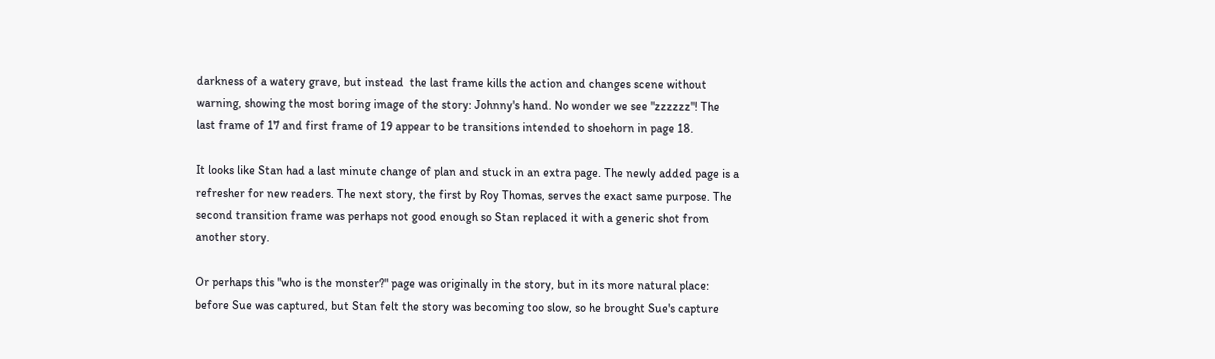darkness of a watery grave, but instead  the last frame kills the action and changes scene without warning, showing the most boring image of the story: Johnny's hand. No wonder we see "zzzzzz"! The last frame of 17 and first frame of 19 appear to be transitions intended to shoehorn in page 18.

It looks like Stan had a last minute change of plan and stuck in an extra page. The newly added page is a refresher for new readers. The next story, the first by Roy Thomas, serves the exact same purpose. The second transition frame was perhaps not good enough so Stan replaced it with a generic shot from another story.

Or perhaps this "who is the monster?" page was originally in the story, but in its more natural place: before Sue was captured, but Stan felt the story was becoming too slow, so he brought Sue's capture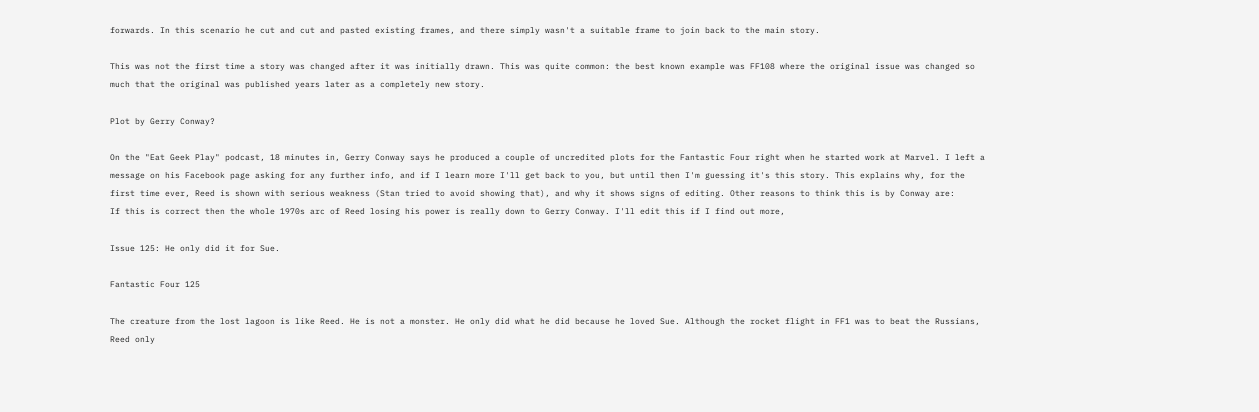forwards. In this scenario he cut and cut and pasted existing frames, and there simply wasn't a suitable frame to join back to the main story.

This was not the first time a story was changed after it was initially drawn. This was quite common: the best known example was FF108 where the original issue was changed so much that the original was published years later as a completely new story.

Plot by Gerry Conway?

On the "Eat Geek Play" podcast, 18 minutes in, Gerry Conway says he produced a couple of uncredited plots for the Fantastic Four right when he started work at Marvel. I left a message on his Facebook page asking for any further info, and if I learn more I'll get back to you, but until then I'm guessing it's this story. This explains why, for the first time ever, Reed is shown with serious weakness (Stan tried to avoid showing that), and why it shows signs of editing. Other reasons to think this is by Conway are:
If this is correct then the whole 1970s arc of Reed losing his power is really down to Gerry Conway. I'll edit this if I find out more,

Issue 125: He only did it for Sue.

Fantastic Four 125

The creature from the lost lagoon is like Reed. He is not a monster. He only did what he did because he loved Sue. Although the rocket flight in FF1 was to beat the Russians, Reed only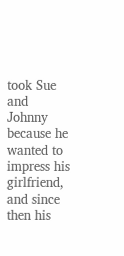took Sue and Johnny because he wanted to impress his girlfriend, and since then his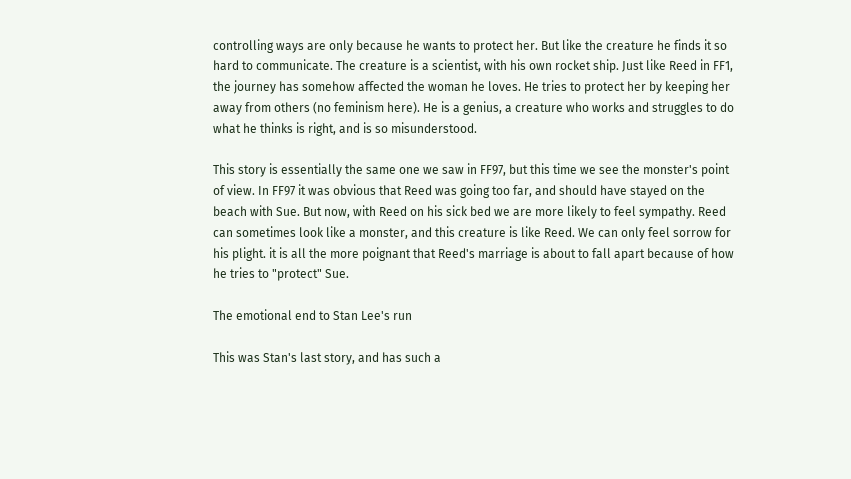controlling ways are only because he wants to protect her. But like the creature he finds it so hard to communicate. The creature is a scientist, with his own rocket ship. Just like Reed in FF1, the journey has somehow affected the woman he loves. He tries to protect her by keeping her away from others (no feminism here). He is a genius, a creature who works and struggles to do what he thinks is right, and is so misunderstood.

This story is essentially the same one we saw in FF97, but this time we see the monster's point of view. In FF97 it was obvious that Reed was going too far, and should have stayed on the beach with Sue. But now, with Reed on his sick bed we are more likely to feel sympathy. Reed can sometimes look like a monster, and this creature is like Reed. We can only feel sorrow for his plight. it is all the more poignant that Reed's marriage is about to fall apart because of how he tries to "protect" Sue.

The emotional end to Stan Lee's run

This was Stan's last story, and has such a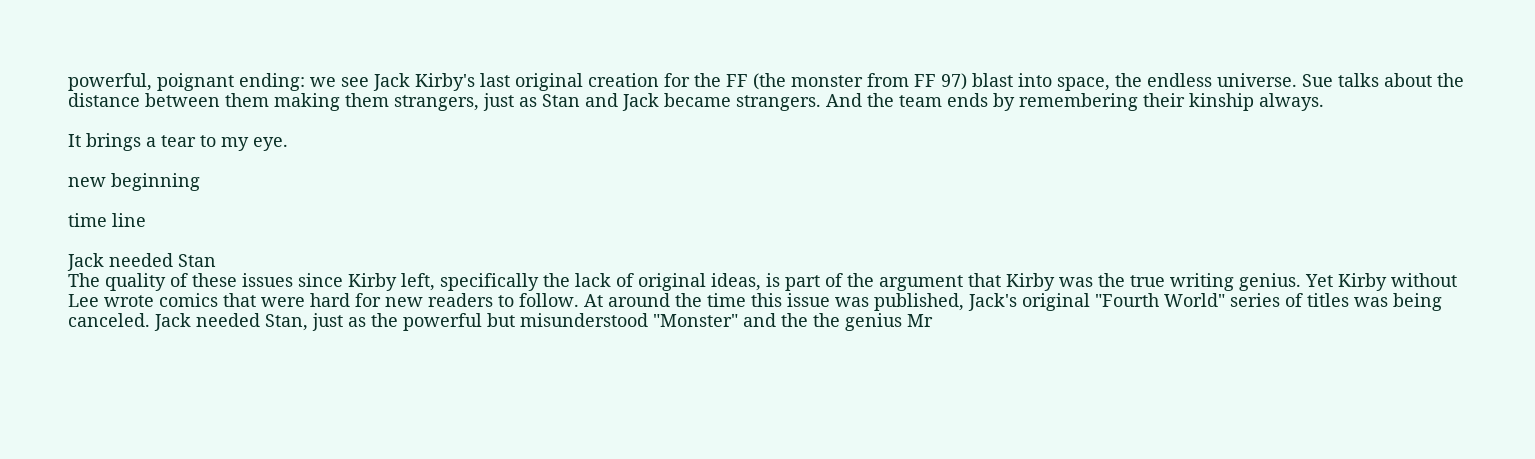powerful, poignant ending: we see Jack Kirby's last original creation for the FF (the monster from FF 97) blast into space, the endless universe. Sue talks about the distance between them making them strangers, just as Stan and Jack became strangers. And the team ends by remembering their kinship always.

It brings a tear to my eye.

new beginning

time line

Jack needed Stan
The quality of these issues since Kirby left, specifically the lack of original ideas, is part of the argument that Kirby was the true writing genius. Yet Kirby without Lee wrote comics that were hard for new readers to follow. At around the time this issue was published, Jack's original "Fourth World" series of titles was being canceled. Jack needed Stan, just as the powerful but misunderstood "Monster" and the the genius Mr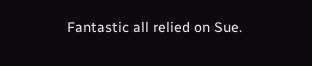Fantastic all relied on Sue.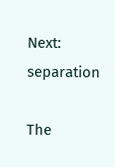Next: separation

The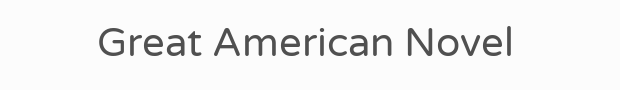Great American Novel